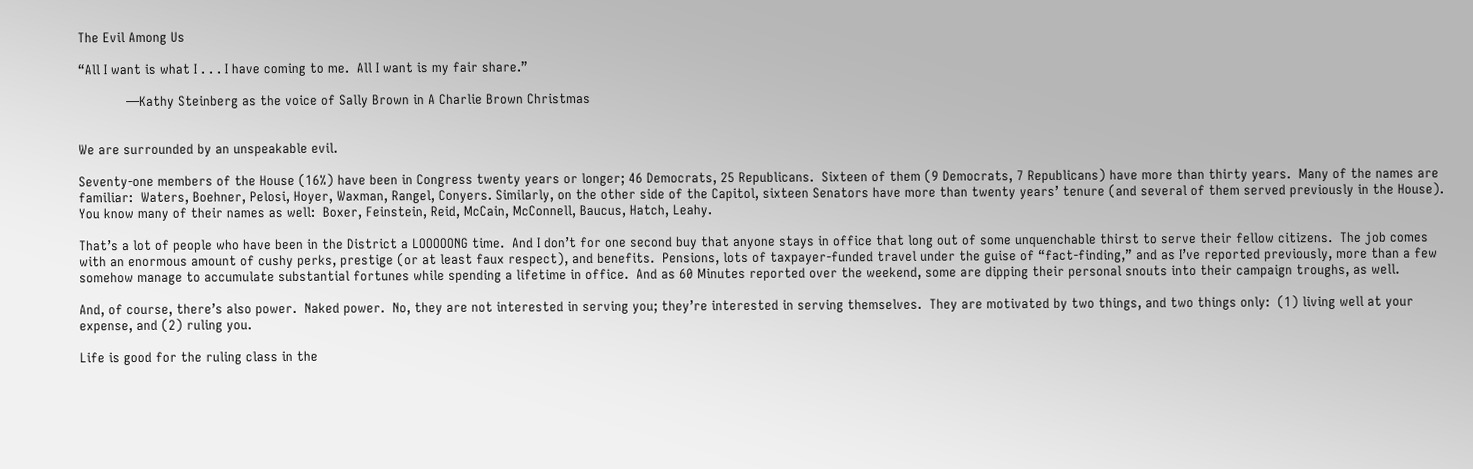The Evil Among Us

“All I want is what I . . . I have coming to me.  All I want is my fair share.”

            —Kathy Steinberg as the voice of Sally Brown in A Charlie Brown Christmas


We are surrounded by an unspeakable evil.

Seventy-one members of the House (16%) have been in Congress twenty years or longer; 46 Democrats, 25 Republicans.  Sixteen of them (9 Democrats, 7 Republicans) have more than thirty years.  Many of the names are familiar:  Waters, Boehner, Pelosi, Hoyer, Waxman, Rangel, Conyers. Similarly, on the other side of the Capitol, sixteen Senators have more than twenty years’ tenure (and several of them served previously in the House).  You know many of their names as well:  Boxer, Feinstein, Reid, McCain, McConnell, Baucus, Hatch, Leahy.

That’s a lot of people who have been in the District a LOOOOONG time.  And I don’t for one second buy that anyone stays in office that long out of some unquenchable thirst to serve their fellow citizens.  The job comes with an enormous amount of cushy perks, prestige (or at least faux respect), and benefits.  Pensions, lots of taxpayer-funded travel under the guise of “fact-finding,” and as I’ve reported previously, more than a few somehow manage to accumulate substantial fortunes while spending a lifetime in office.  And as 60 Minutes reported over the weekend, some are dipping their personal snouts into their campaign troughs, as well.

And, of course, there’s also power.  Naked power.  No, they are not interested in serving you; they’re interested in serving themselves.  They are motivated by two things, and two things only:  (1) living well at your expense, and (2) ruling you.

Life is good for the ruling class in the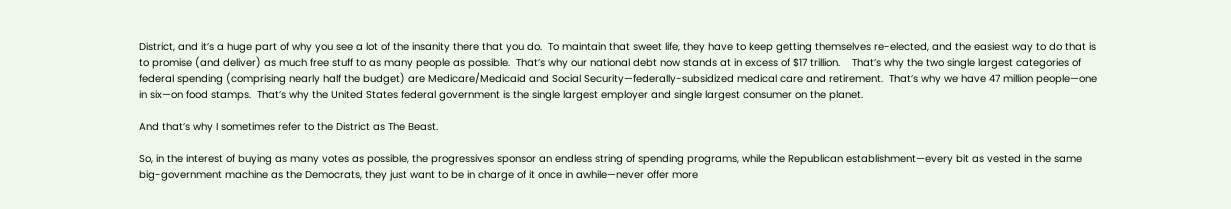District, and it’s a huge part of why you see a lot of the insanity there that you do.  To maintain that sweet life, they have to keep getting themselves re-elected, and the easiest way to do that is to promise (and deliver) as much free stuff to as many people as possible.  That’s why our national debt now stands at in excess of $17 trillion.    That’s why the two single largest categories of federal spending (comprising nearly half the budget) are Medicare/Medicaid and Social Security—federally-subsidized medical care and retirement.  That’s why we have 47 million people—one in six—on food stamps.  That’s why the United States federal government is the single largest employer and single largest consumer on the planet.

And that’s why I sometimes refer to the District as The Beast.

So, in the interest of buying as many votes as possible, the progressives sponsor an endless string of spending programs, while the Republican establishment—every bit as vested in the same big-government machine as the Democrats, they just want to be in charge of it once in awhile—never offer more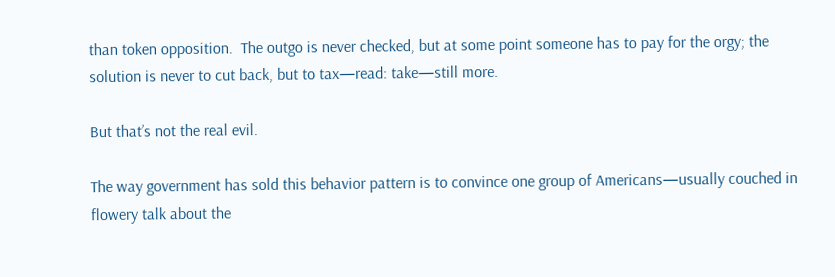than token opposition.  The outgo is never checked, but at some point someone has to pay for the orgy; the solution is never to cut back, but to tax—read: take—still more.

But that’s not the real evil.

The way government has sold this behavior pattern is to convince one group of Americans—usually couched in flowery talk about the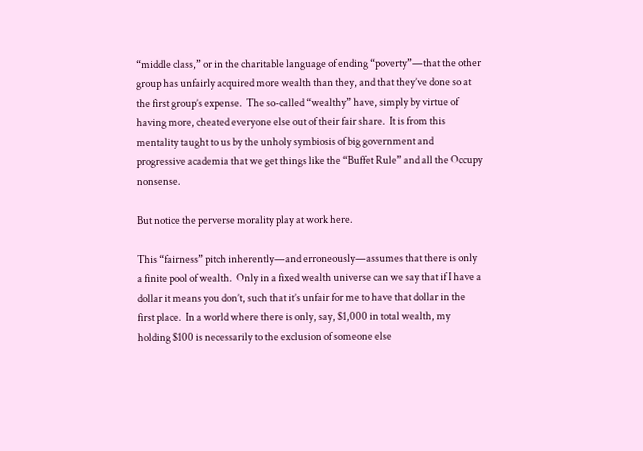“middle class,” or in the charitable language of ending “poverty”—that the other group has unfairly acquired more wealth than they, and that they’ve done so at the first group’s expense.  The so-called “wealthy” have, simply by virtue of having more, cheated everyone else out of their fair share.  It is from this mentality taught to us by the unholy symbiosis of big government and progressive academia that we get things like the “Buffet Rule” and all the Occupy nonsense.

But notice the perverse morality play at work here.

This “fairness” pitch inherently—and erroneously—assumes that there is only a finite pool of wealth.  Only in a fixed wealth universe can we say that if I have a dollar it means you don’t, such that it’s unfair for me to have that dollar in the first place.  In a world where there is only, say, $1,000 in total wealth, my holding $100 is necessarily to the exclusion of someone else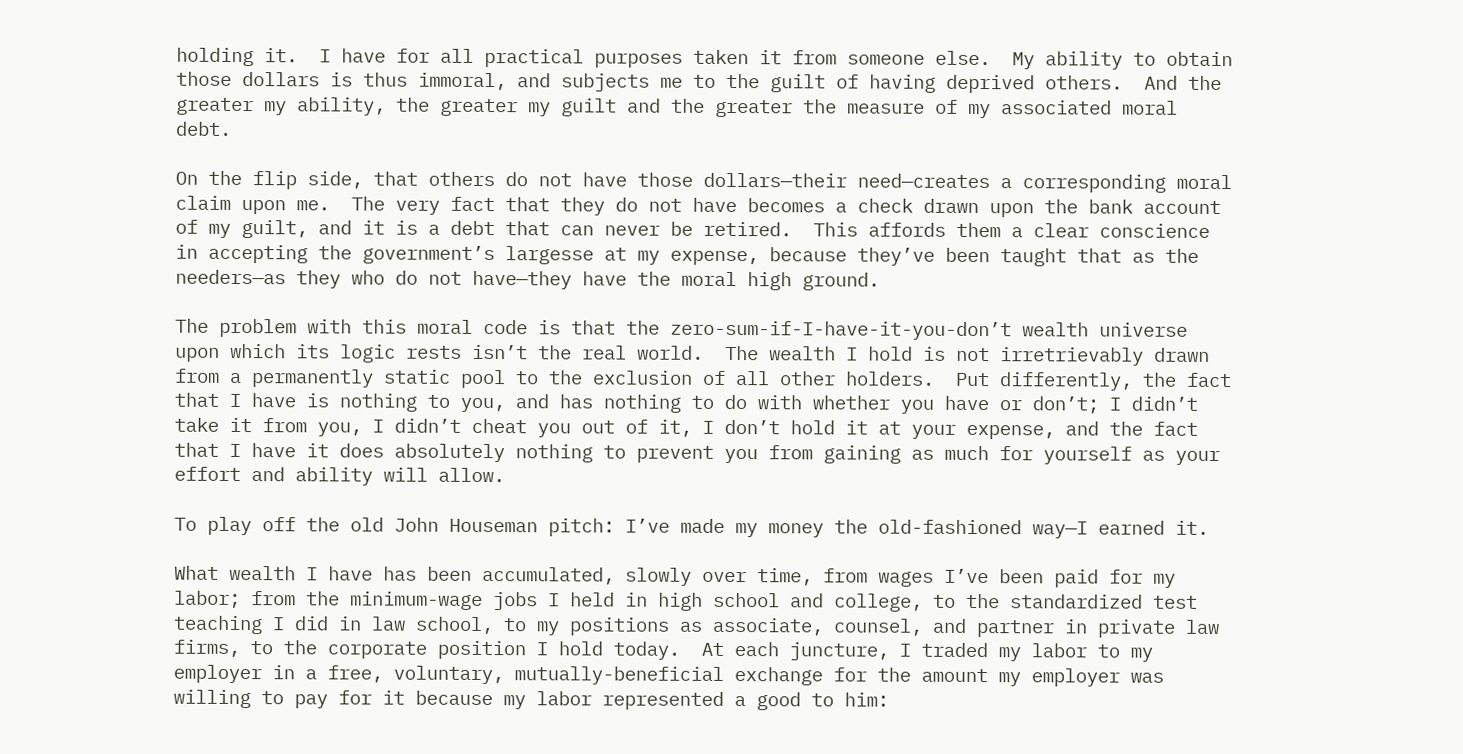holding it.  I have for all practical purposes taken it from someone else.  My ability to obtain those dollars is thus immoral, and subjects me to the guilt of having deprived others.  And the greater my ability, the greater my guilt and the greater the measure of my associated moral debt.

On the flip side, that others do not have those dollars—their need—creates a corresponding moral claim upon me.  The very fact that they do not have becomes a check drawn upon the bank account of my guilt, and it is a debt that can never be retired.  This affords them a clear conscience in accepting the government’s largesse at my expense, because they’ve been taught that as the needers—as they who do not have—they have the moral high ground.

The problem with this moral code is that the zero-sum-if-I-have-it-you-don’t wealth universe upon which its logic rests isn’t the real world.  The wealth I hold is not irretrievably drawn from a permanently static pool to the exclusion of all other holders.  Put differently, the fact that I have is nothing to you, and has nothing to do with whether you have or don’t; I didn’t take it from you, I didn’t cheat you out of it, I don’t hold it at your expense, and the fact that I have it does absolutely nothing to prevent you from gaining as much for yourself as your effort and ability will allow.

To play off the old John Houseman pitch: I’ve made my money the old-fashioned way—I earned it.

What wealth I have has been accumulated, slowly over time, from wages I’ve been paid for my labor; from the minimum-wage jobs I held in high school and college, to the standardized test teaching I did in law school, to my positions as associate, counsel, and partner in private law firms, to the corporate position I hold today.  At each juncture, I traded my labor to my employer in a free, voluntary, mutually-beneficial exchange for the amount my employer was willing to pay for it because my labor represented a good to him: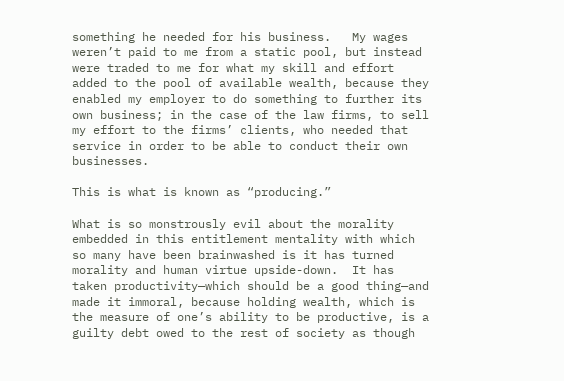something he needed for his business.   My wages weren’t paid to me from a static pool, but instead were traded to me for what my skill and effort added to the pool of available wealth, because they enabled my employer to do something to further its own business; in the case of the law firms, to sell my effort to the firms’ clients, who needed that service in order to be able to conduct their own businesses.

This is what is known as “producing.”

What is so monstrously evil about the morality embedded in this entitlement mentality with which so many have been brainwashed is it has turned morality and human virtue upside-down.  It has taken productivity—which should be a good thing—and made it immoral, because holding wealth, which is the measure of one’s ability to be productive, is a guilty debt owed to the rest of society as though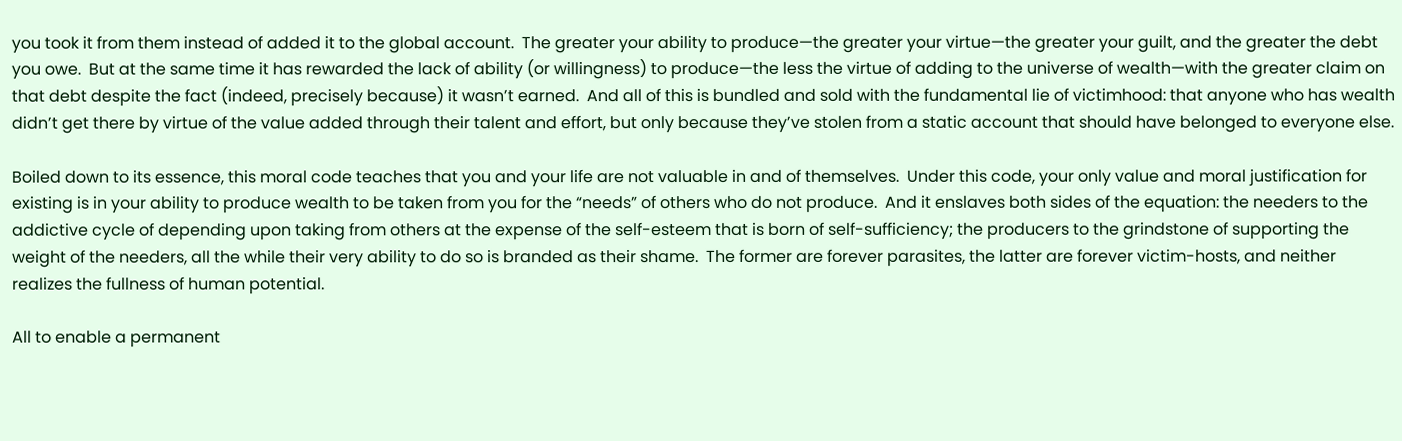you took it from them instead of added it to the global account.  The greater your ability to produce—the greater your virtue—the greater your guilt, and the greater the debt you owe.  But at the same time it has rewarded the lack of ability (or willingness) to produce—the less the virtue of adding to the universe of wealth—with the greater claim on that debt despite the fact (indeed, precisely because) it wasn’t earned.  And all of this is bundled and sold with the fundamental lie of victimhood: that anyone who has wealth didn’t get there by virtue of the value added through their talent and effort, but only because they’ve stolen from a static account that should have belonged to everyone else.

Boiled down to its essence, this moral code teaches that you and your life are not valuable in and of themselves.  Under this code, your only value and moral justification for existing is in your ability to produce wealth to be taken from you for the “needs” of others who do not produce.  And it enslaves both sides of the equation: the needers to the addictive cycle of depending upon taking from others at the expense of the self-esteem that is born of self-sufficiency; the producers to the grindstone of supporting the weight of the needers, all the while their very ability to do so is branded as their shame.  The former are forever parasites, the latter are forever victim-hosts, and neither realizes the fullness of human potential.

All to enable a permanent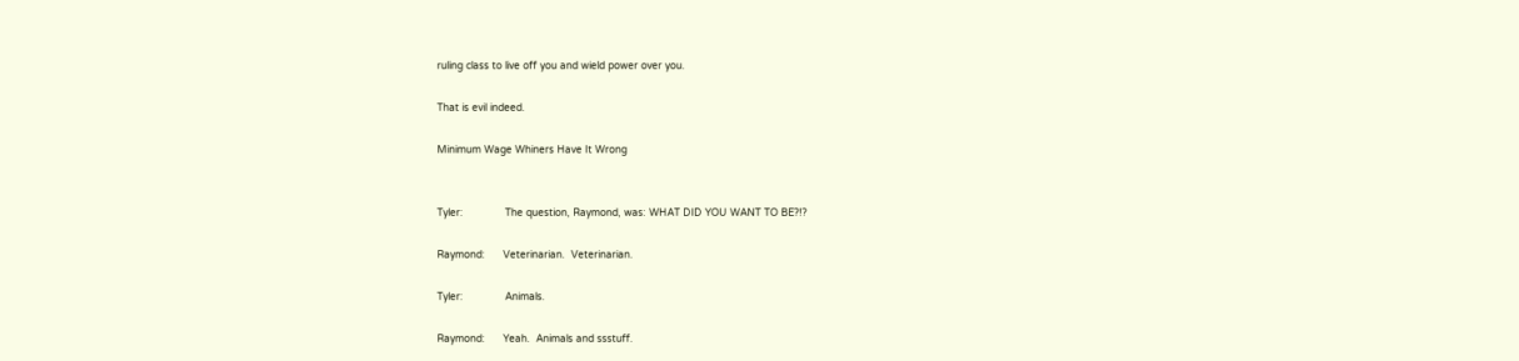ruling class to live off you and wield power over you.

That is evil indeed.

Minimum Wage Whiners Have It Wrong


Tyler:              The question, Raymond, was: WHAT DID YOU WANT TO BE?!?

Raymond:      Veterinarian.  Veterinarian.

Tyler:              Animals.

Raymond:      Yeah.  Animals and ssstuff.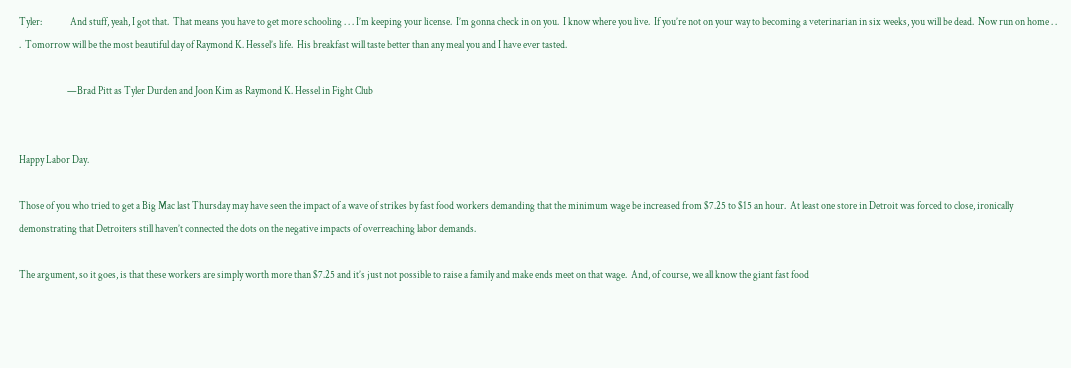Tyler:              And stuff, yeah, I got that.  That means you have to get more schooling . . . I’m keeping your license.  I’m gonna check in on you.  I know where you live.  If you’re not on your way to becoming a veterinarian in six weeks, you will be dead.  Now run on home . . .  Tomorrow will be the most beautiful day of Raymond K. Hessel’s life.  His breakfast will taste better than any meal you and I have ever tasted.

                        —Brad Pitt as Tyler Durden and Joon Kim as Raymond K. Hessel in Fight Club


Happy Labor Day.

Those of you who tried to get a Big Mac last Thursday may have seen the impact of a wave of strikes by fast food workers demanding that the minimum wage be increased from $7.25 to $15 an hour.  At least one store in Detroit was forced to close, ironically demonstrating that Detroiters still haven’t connected the dots on the negative impacts of overreaching labor demands.

The argument, so it goes, is that these workers are simply worth more than $7.25 and it’s just not possible to raise a family and make ends meet on that wage.  And, of course, we all know the giant fast food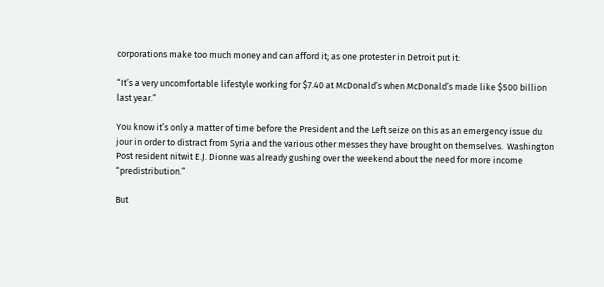corporations make too much money and can afford it; as one protester in Detroit put it:

“It’s a very uncomfortable lifestyle working for $7.40 at McDonald’s when McDonald’s made like $500 billion last year.”

You know it’s only a matter of time before the President and the Left seize on this as an emergency issue du jour in order to distract from Syria and the various other messes they have brought on themselves.  Washington Post resident nitwit E.J. Dionne was already gushing over the weekend about the need for more income “predistribution.”

But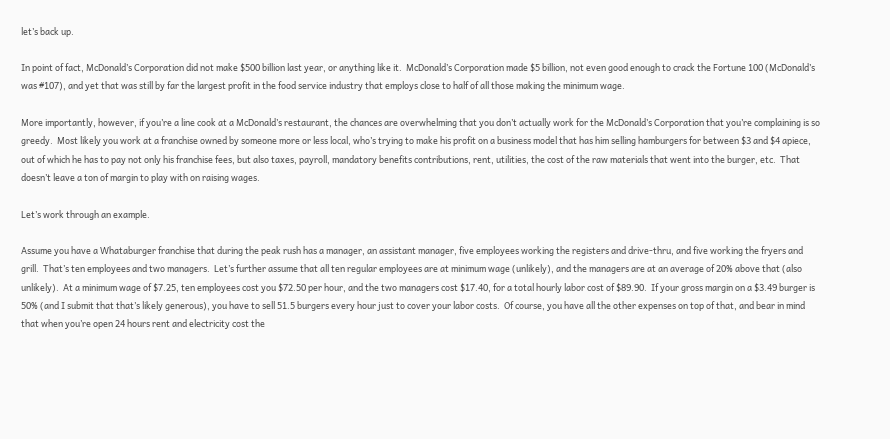let’s back up.

In point of fact, McDonald’s Corporation did not make $500 billion last year, or anything like it.  McDonald’s Corporation made $5 billion, not even good enough to crack the Fortune 100 (McDonald’s was #107), and yet that was still by far the largest profit in the food service industry that employs close to half of all those making the minimum wage.

More importantly, however, if you’re a line cook at a McDonald’s restaurant, the chances are overwhelming that you don’t actually work for the McDonald’s Corporation that you’re complaining is so greedy.  Most likely you work at a franchise owned by someone more or less local, who’s trying to make his profit on a business model that has him selling hamburgers for between $3 and $4 apiece, out of which he has to pay not only his franchise fees, but also taxes, payroll, mandatory benefits contributions, rent, utilities, the cost of the raw materials that went into the burger, etc.  That doesn’t leave a ton of margin to play with on raising wages.

Let’s work through an example.

Assume you have a Whataburger franchise that during the peak rush has a manager, an assistant manager, five employees working the registers and drive-thru, and five working the fryers and grill.  That’s ten employees and two managers.  Let’s further assume that all ten regular employees are at minimum wage (unlikely), and the managers are at an average of 20% above that (also unlikely).  At a minimum wage of $7.25, ten employees cost you $72.50 per hour, and the two managers cost $17.40, for a total hourly labor cost of $89.90.  If your gross margin on a $3.49 burger is 50% (and I submit that that’s likely generous), you have to sell 51.5 burgers every hour just to cover your labor costs.  Of course, you have all the other expenses on top of that, and bear in mind that when you’re open 24 hours rent and electricity cost the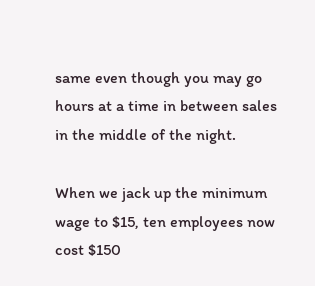same even though you may go hours at a time in between sales in the middle of the night.

When we jack up the minimum wage to $15, ten employees now cost $150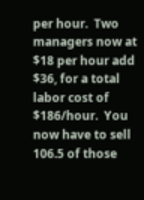per hour.  Two managers now at $18 per hour add $36, for a total labor cost of $186/hour.  You now have to sell 106.5 of those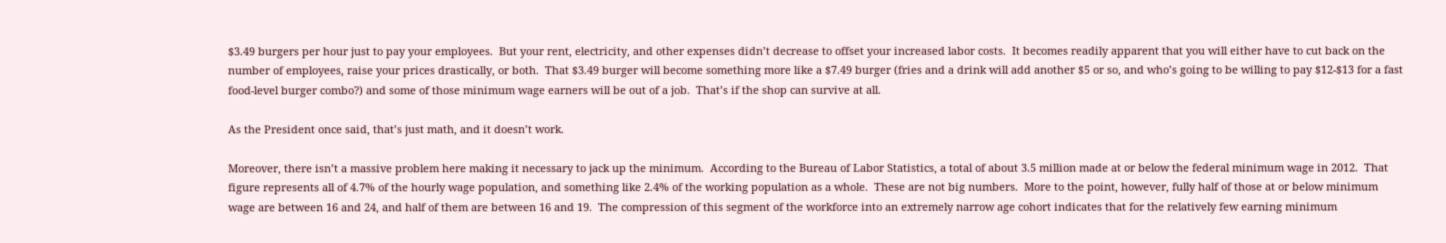$3.49 burgers per hour just to pay your employees.  But your rent, electricity, and other expenses didn’t decrease to offset your increased labor costs.  It becomes readily apparent that you will either have to cut back on the number of employees, raise your prices drastically, or both.  That $3.49 burger will become something more like a $7.49 burger (fries and a drink will add another $5 or so, and who’s going to be willing to pay $12-$13 for a fast food-level burger combo?) and some of those minimum wage earners will be out of a job.  That’s if the shop can survive at all.

As the President once said, that’s just math, and it doesn’t work.

Moreover, there isn’t a massive problem here making it necessary to jack up the minimum.  According to the Bureau of Labor Statistics, a total of about 3.5 million made at or below the federal minimum wage in 2012.  That figure represents all of 4.7% of the hourly wage population, and something like 2.4% of the working population as a whole.  These are not big numbers.  More to the point, however, fully half of those at or below minimum wage are between 16 and 24, and half of them are between 16 and 19.  The compression of this segment of the workforce into an extremely narrow age cohort indicates that for the relatively few earning minimum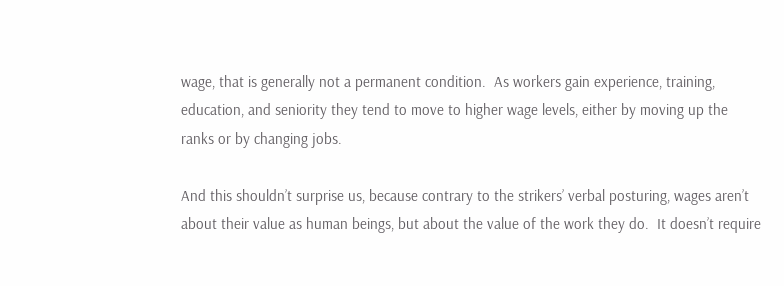wage, that is generally not a permanent condition.  As workers gain experience, training, education, and seniority they tend to move to higher wage levels, either by moving up the ranks or by changing jobs.

And this shouldn’t surprise us, because contrary to the strikers’ verbal posturing, wages aren’t about their value as human beings, but about the value of the work they do.  It doesn’t require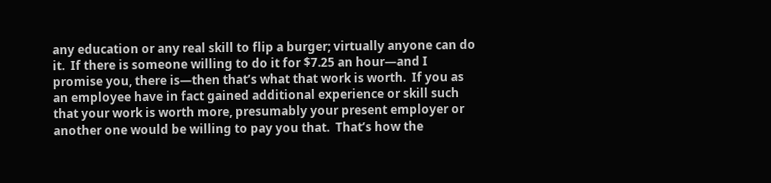any education or any real skill to flip a burger; virtually anyone can do it.  If there is someone willing to do it for $7.25 an hour—and I promise you, there is—then that’s what that work is worth.  If you as an employee have in fact gained additional experience or skill such that your work is worth more, presumably your present employer or another one would be willing to pay you that.  That’s how the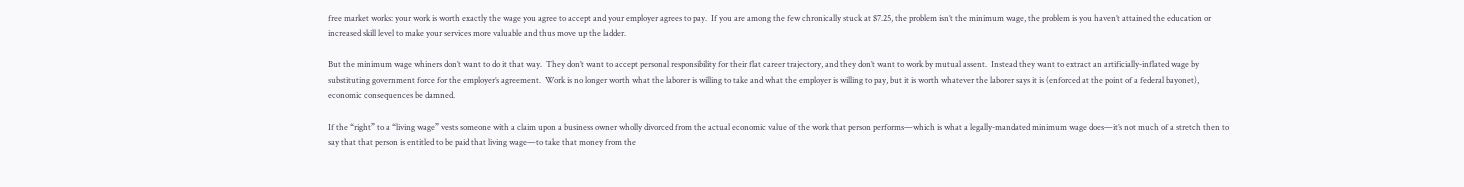free market works: your work is worth exactly the wage you agree to accept and your employer agrees to pay.  If you are among the few chronically stuck at $7.25, the problem isn’t the minimum wage, the problem is you haven’t attained the education or increased skill level to make your services more valuable and thus move up the ladder.

But the minimum wage whiners don’t want to do it that way.  They don’t want to accept personal responsibility for their flat career trajectory, and they don’t want to work by mutual assent.  Instead they want to extract an artificially-inflated wage by substituting government force for the employer’s agreement.  Work is no longer worth what the laborer is willing to take and what the employer is willing to pay, but it is worth whatever the laborer says it is (enforced at the point of a federal bayonet), economic consequences be damned.

If the “right” to a “living wage” vests someone with a claim upon a business owner wholly divorced from the actual economic value of the work that person performs—which is what a legally-mandated minimum wage does—it’s not much of a stretch then to say that that person is entitled to be paid that living wage—to take that money from the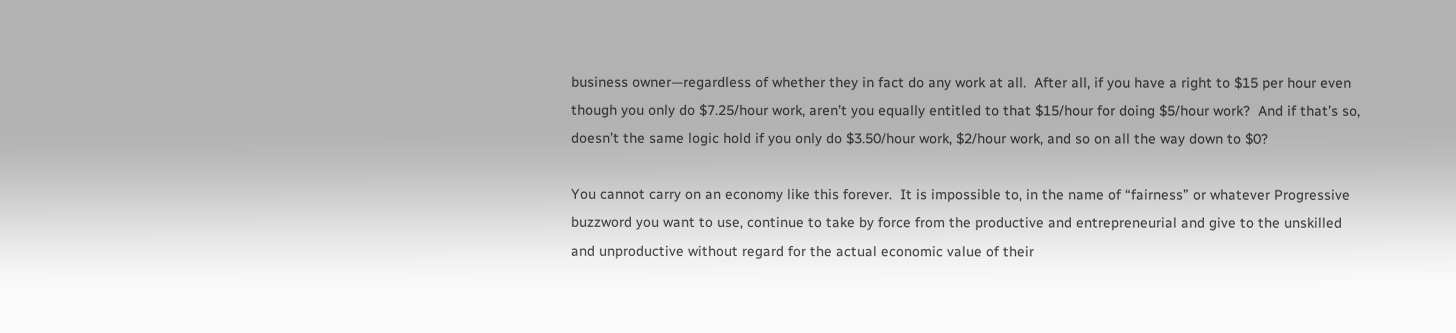business owner—regardless of whether they in fact do any work at all.  After all, if you have a right to $15 per hour even though you only do $7.25/hour work, aren’t you equally entitled to that $15/hour for doing $5/hour work?  And if that’s so, doesn’t the same logic hold if you only do $3.50/hour work, $2/hour work, and so on all the way down to $0?

You cannot carry on an economy like this forever.  It is impossible to, in the name of “fairness” or whatever Progressive buzzword you want to use, continue to take by force from the productive and entrepreneurial and give to the unskilled and unproductive without regard for the actual economic value of their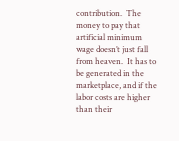contribution.  The money to pay that artificial minimum wage doesn’t just fall from heaven.  It has to be generated in the marketplace, and if the labor costs are higher than their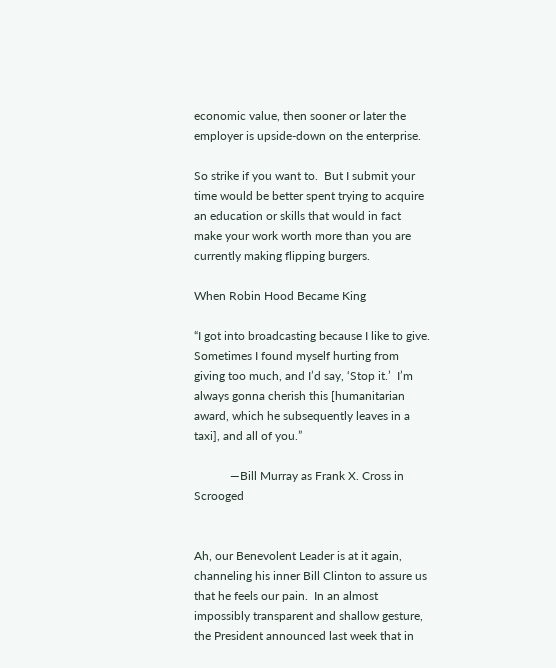economic value, then sooner or later the employer is upside-down on the enterprise.

So strike if you want to.  But I submit your time would be better spent trying to acquire an education or skills that would in fact make your work worth more than you are currently making flipping burgers.

When Robin Hood Became King

“I got into broadcasting because I like to give.  Sometimes I found myself hurting from giving too much, and I’d say, ‘Stop it.’  I’m always gonna cherish this [humanitarian award, which he subsequently leaves in a taxi], and all of you.”

            —Bill Murray as Frank X. Cross in Scrooged


Ah, our Benevolent Leader is at it again, channeling his inner Bill Clinton to assure us that he feels our pain.  In an almost impossibly transparent and shallow gesture, the President announced last week that in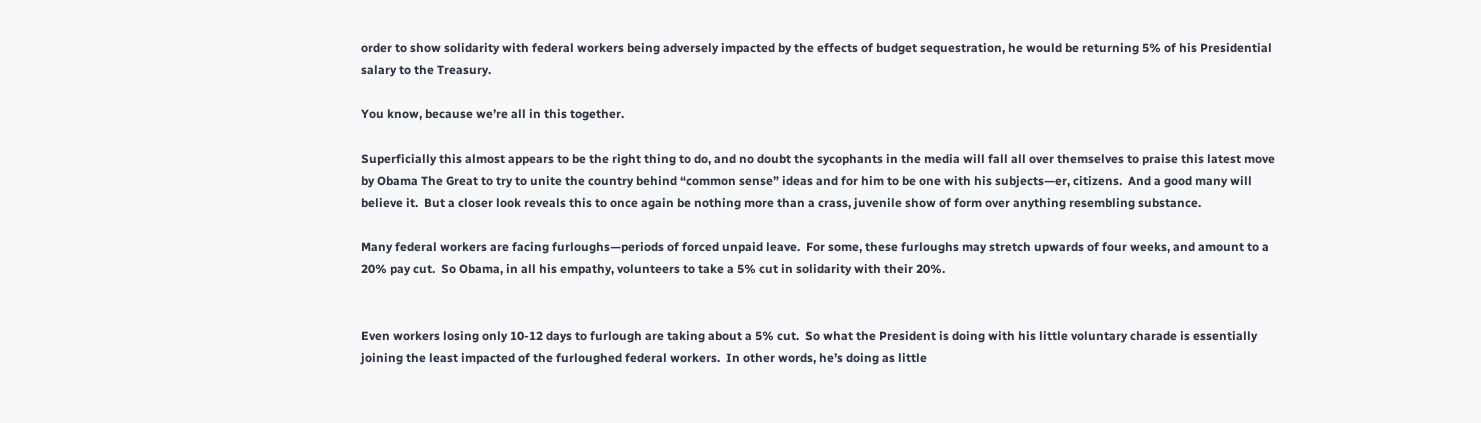order to show solidarity with federal workers being adversely impacted by the effects of budget sequestration, he would be returning 5% of his Presidential salary to the Treasury.

You know, because we’re all in this together.

Superficially this almost appears to be the right thing to do, and no doubt the sycophants in the media will fall all over themselves to praise this latest move by Obama The Great to try to unite the country behind “common sense” ideas and for him to be one with his subjects—er, citizens.  And a good many will believe it.  But a closer look reveals this to once again be nothing more than a crass, juvenile show of form over anything resembling substance.

Many federal workers are facing furloughs—periods of forced unpaid leave.  For some, these furloughs may stretch upwards of four weeks, and amount to a 20% pay cut.  So Obama, in all his empathy, volunteers to take a 5% cut in solidarity with their 20%.


Even workers losing only 10-12 days to furlough are taking about a 5% cut.  So what the President is doing with his little voluntary charade is essentially joining the least impacted of the furloughed federal workers.  In other words, he’s doing as little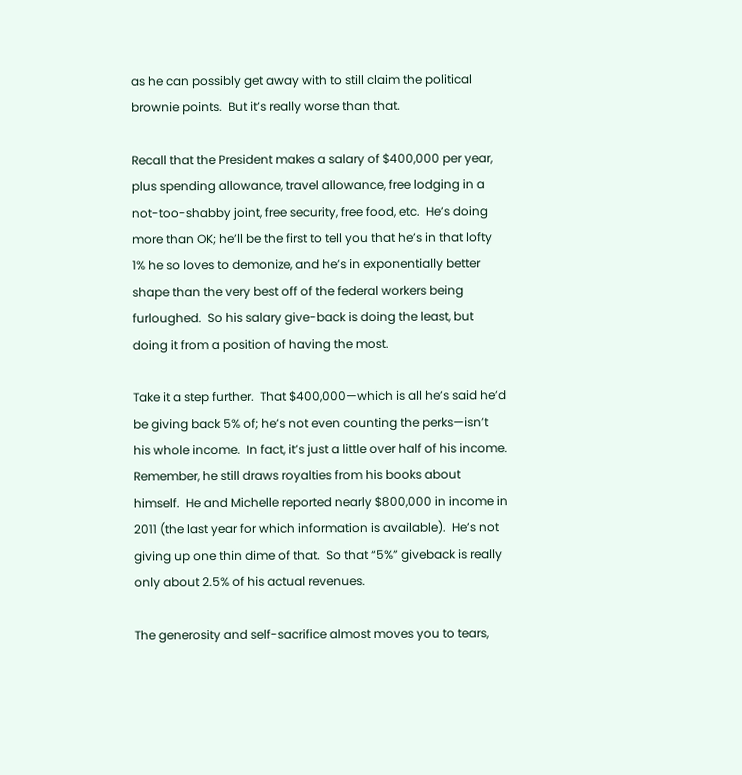as he can possibly get away with to still claim the political brownie points.  But it’s really worse than that.

Recall that the President makes a salary of $400,000 per year, plus spending allowance, travel allowance, free lodging in a not-too-shabby joint, free security, free food, etc.  He’s doing more than OK; he’ll be the first to tell you that he’s in that lofty 1% he so loves to demonize, and he’s in exponentially better shape than the very best off of the federal workers being furloughed.  So his salary give-back is doing the least, but doing it from a position of having the most.

Take it a step further.  That $400,000—which is all he’s said he’d be giving back 5% of; he’s not even counting the perks—isn’t his whole income.  In fact, it’s just a little over half of his income.  Remember, he still draws royalties from his books about himself.  He and Michelle reported nearly $800,000 in income in 2011 (the last year for which information is available).  He’s not giving up one thin dime of that.  So that “5%” giveback is really only about 2.5% of his actual revenues.

The generosity and self-sacrifice almost moves you to tears,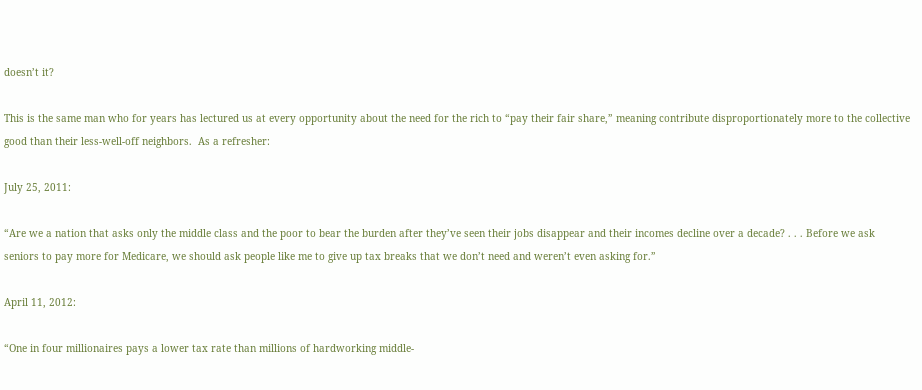doesn’t it?

This is the same man who for years has lectured us at every opportunity about the need for the rich to “pay their fair share,” meaning contribute disproportionately more to the collective good than their less-well-off neighbors.  As a refresher:

July 25, 2011:

“Are we a nation that asks only the middle class and the poor to bear the burden after they’ve seen their jobs disappear and their incomes decline over a decade? . . . Before we ask seniors to pay more for Medicare, we should ask people like me to give up tax breaks that we don’t need and weren’t even asking for.”

April 11, 2012:

“One in four millionaires pays a lower tax rate than millions of hardworking middle-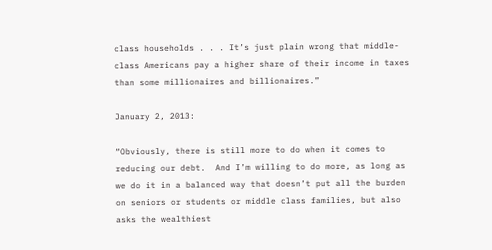class households . . . It’s just plain wrong that middle-class Americans pay a higher share of their income in taxes than some millionaires and billionaires.”

January 2, 2013:

“Obviously, there is still more to do when it comes to reducing our debt.  And I’m willing to do more, as long as we do it in a balanced way that doesn’t put all the burden on seniors or students or middle class families, but also asks the wealthiest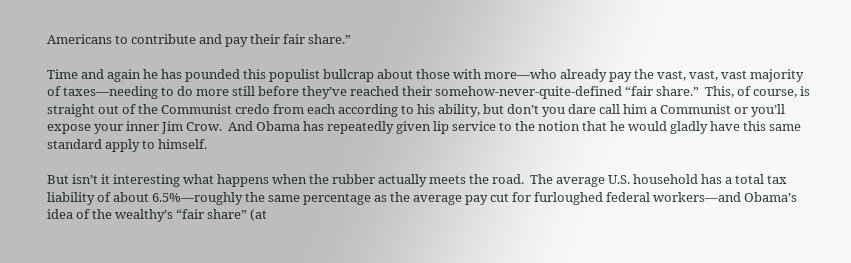Americans to contribute and pay their fair share.”

Time and again he has pounded this populist bullcrap about those with more—who already pay the vast, vast, vast majority of taxes—needing to do more still before they’ve reached their somehow-never-quite-defined “fair share.”  This, of course, is straight out of the Communist credo from each according to his ability, but don’t you dare call him a Communist or you’ll expose your inner Jim Crow.  And Obama has repeatedly given lip service to the notion that he would gladly have this same standard apply to himself.

But isn’t it interesting what happens when the rubber actually meets the road.  The average U.S. household has a total tax liability of about 6.5%—roughly the same percentage as the average pay cut for furloughed federal workers—and Obama’s idea of the wealthy’s “fair share” (at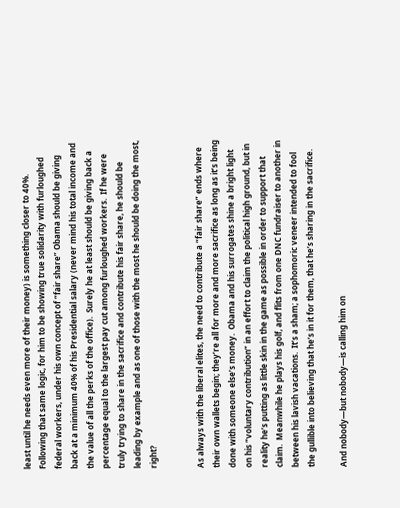least until he needs even more of their money) is something closer to 40%.  Following that same logic, for him to be showing true solidarity with furloughed federal workers, under his own concept of “fair share” Obama should be giving back at a minimum 40% of his Presidential salary (never mind his total income and the value of all the perks of the office).  Surely he at least should be giving back a percentage equal to the largest pay cut among furloughed workers.  If he were truly trying to share in the sacrifice and contribute his fair share, he should be leading by example and as one of those with the most he should be doing the most, right?


As always with the liberal elites, the need to contribute a “fair share” ends where their own wallets begin; they’re all for more and more sacrifice as long as it’s being done with someone else’s money.  Obama and his surrogates shine a bright light on his “voluntary contribution” in an effort to claim the political high ground, but in reality he’s putting as little skin in the game as possible in order to support that claim.  Meanwhile he plays his golf, and flits from one DNC fundraiser to another in between his lavish vacations.  It’s a sham; a sophomoric veneer intended to fool the gullible into believing that he’s in it for them, that he’s sharing in the sacrifice.

And nobody—but nobody—is calling him on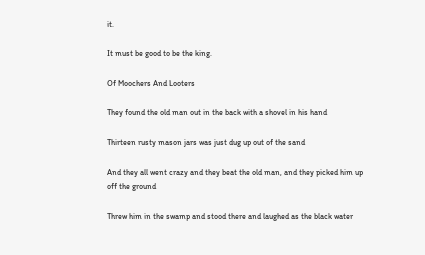it.

It must be good to be the king.

Of Moochers And Looters

They found the old man out in the back with a shovel in his hand

Thirteen rusty mason jars was just dug up out of the sand

And they all went crazy and they beat the old man, and they picked him up off the ground

Threw him in the swamp and stood there and laughed as the black water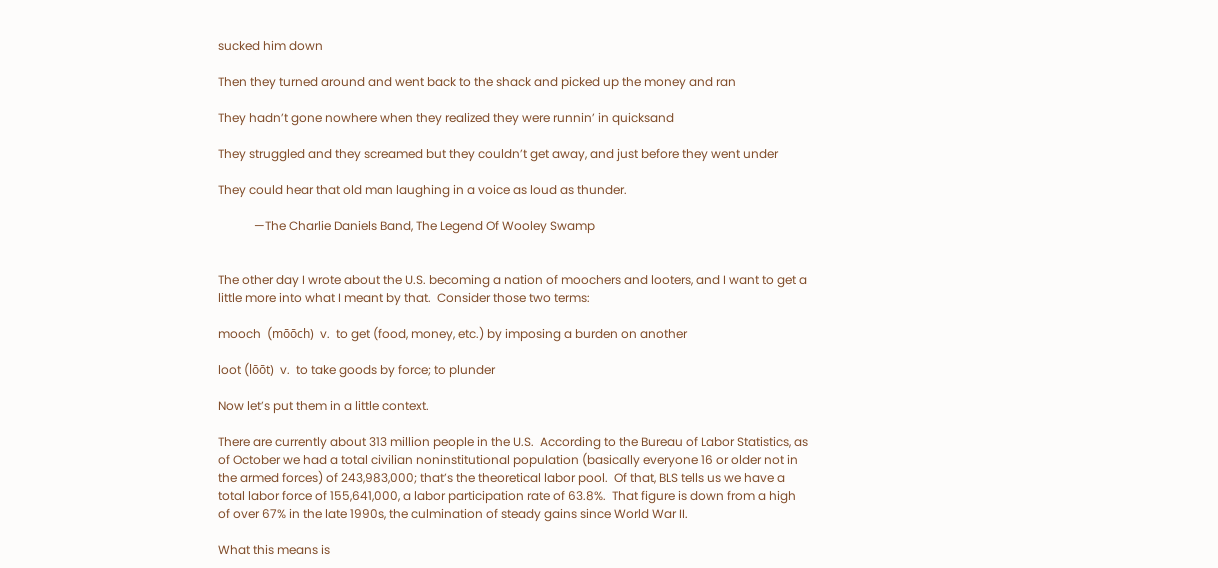sucked him down

Then they turned around and went back to the shack and picked up the money and ran

They hadn’t gone nowhere when they realized they were runnin’ in quicksand

They struggled and they screamed but they couldn’t get away, and just before they went under

They could hear that old man laughing in a voice as loud as thunder.

            —The Charlie Daniels Band, The Legend Of Wooley Swamp


The other day I wrote about the U.S. becoming a nation of moochers and looters, and I want to get a little more into what I meant by that.  Consider those two terms:

mooch  (mōōch)  v.  to get (food, money, etc.) by imposing a burden on another

loot (lōōt)  v.  to take goods by force; to plunder

Now let’s put them in a little context.

There are currently about 313 million people in the U.S.  According to the Bureau of Labor Statistics, as of October we had a total civilian noninstitutional population (basically everyone 16 or older not in the armed forces) of 243,983,000; that’s the theoretical labor pool.  Of that, BLS tells us we have a total labor force of 155,641,000, a labor participation rate of 63.8%.  That figure is down from a high of over 67% in the late 1990s, the culmination of steady gains since World War II.

What this means is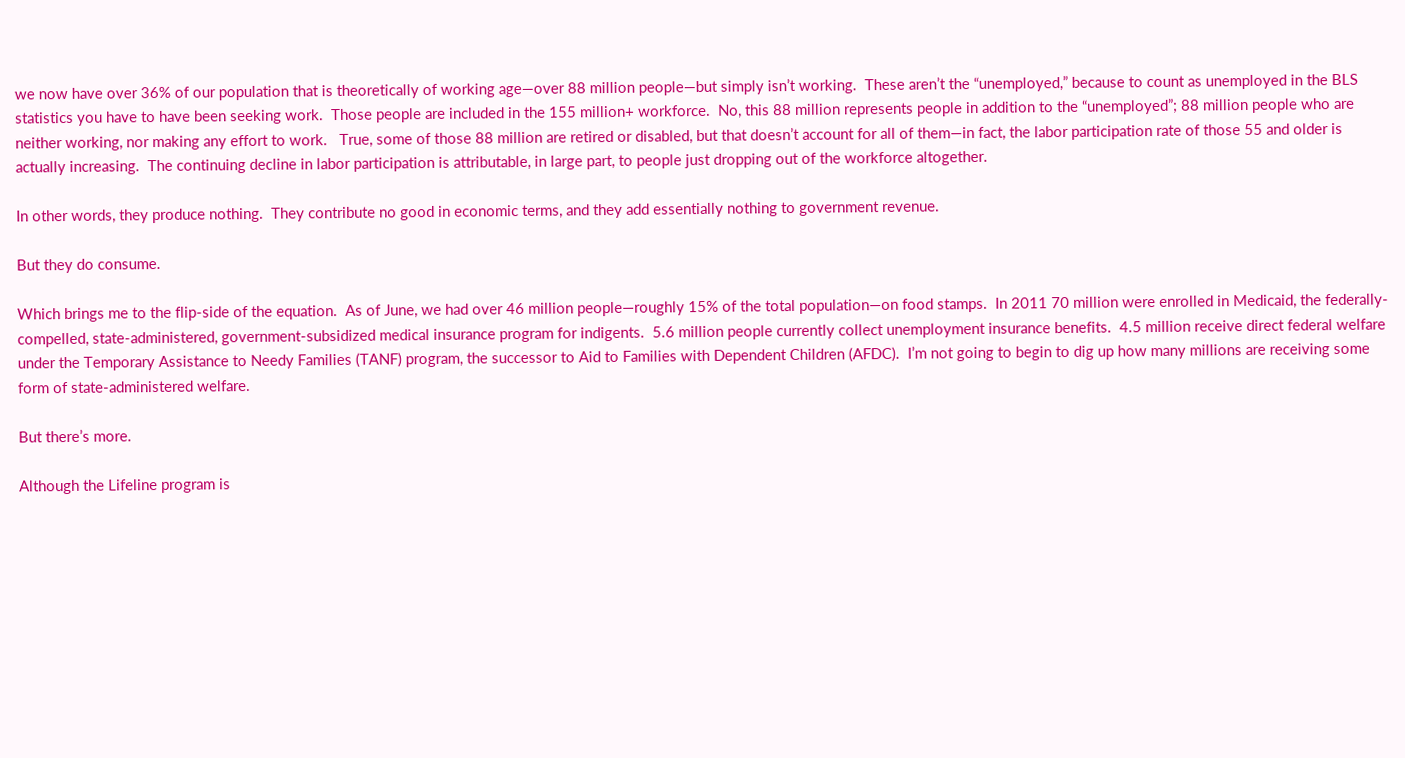we now have over 36% of our population that is theoretically of working age—over 88 million people—but simply isn’t working.  These aren’t the “unemployed,” because to count as unemployed in the BLS statistics you have to have been seeking work.  Those people are included in the 155 million+ workforce.  No, this 88 million represents people in addition to the “unemployed”; 88 million people who are neither working, nor making any effort to work.   True, some of those 88 million are retired or disabled, but that doesn’t account for all of them—in fact, the labor participation rate of those 55 and older is actually increasing.  The continuing decline in labor participation is attributable, in large part, to people just dropping out of the workforce altogether.

In other words, they produce nothing.  They contribute no good in economic terms, and they add essentially nothing to government revenue.

But they do consume.

Which brings me to the flip-side of the equation.  As of June, we had over 46 million people—roughly 15% of the total population—on food stamps.  In 2011 70 million were enrolled in Medicaid, the federally-compelled, state-administered, government-subsidized medical insurance program for indigents.  5.6 million people currently collect unemployment insurance benefits.  4.5 million receive direct federal welfare under the Temporary Assistance to Needy Families (TANF) program, the successor to Aid to Families with Dependent Children (AFDC).  I’m not going to begin to dig up how many millions are receiving some form of state-administered welfare.

But there’s more.

Although the Lifeline program is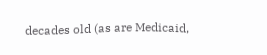decades old (as are Medicaid,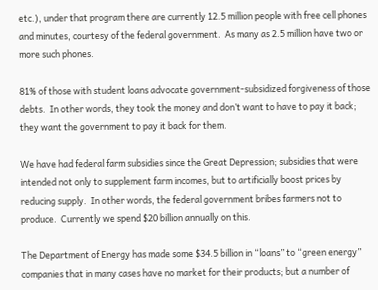etc.), under that program there are currently 12.5 million people with free cell phones and minutes, courtesy of the federal government.  As many as 2.5 million have two or more such phones.

81% of those with student loans advocate government-subsidized forgiveness of those debts.  In other words, they took the money and don’t want to have to pay it back; they want the government to pay it back for them.

We have had federal farm subsidies since the Great Depression; subsidies that were intended not only to supplement farm incomes, but to artificially boost prices by reducing supply.  In other words, the federal government bribes farmers not to produce.  Currently we spend $20 billion annually on this.

The Department of Energy has made some $34.5 billion in “loans” to “green energy” companies that in many cases have no market for their products; but a number of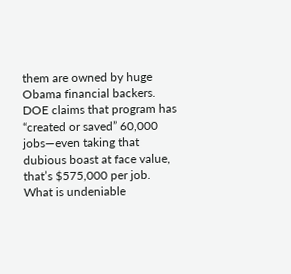them are owned by huge Obama financial backers.  DOE claims that program has “created or saved” 60,000 jobs—even taking that dubious boast at face value, that’s $575,000 per job.  What is undeniable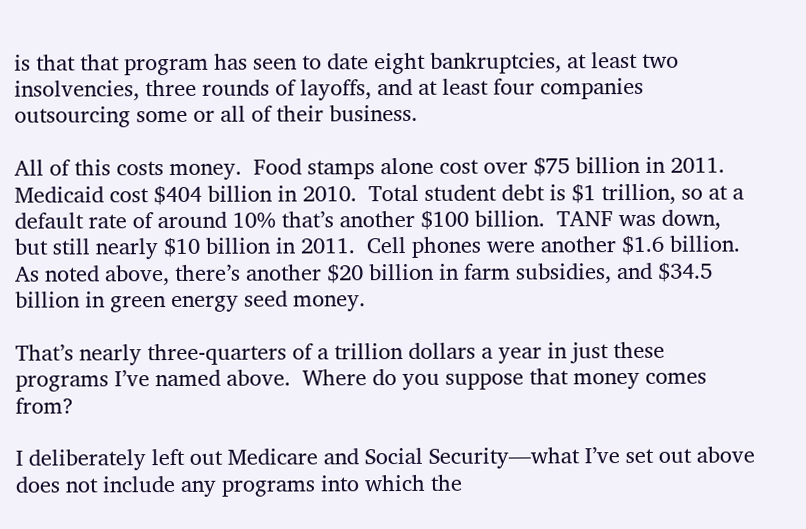is that that program has seen to date eight bankruptcies, at least two insolvencies, three rounds of layoffs, and at least four companies outsourcing some or all of their business.

All of this costs money.  Food stamps alone cost over $75 billion in 2011.  Medicaid cost $404 billion in 2010.  Total student debt is $1 trillion, so at a default rate of around 10% that’s another $100 billion.  TANF was down, but still nearly $10 billion in 2011.  Cell phones were another $1.6 billion.  As noted above, there’s another $20 billion in farm subsidies, and $34.5 billion in green energy seed money.

That’s nearly three-quarters of a trillion dollars a year in just these programs I’ve named above.  Where do you suppose that money comes from?

I deliberately left out Medicare and Social Security—what I’ve set out above does not include any programs into which the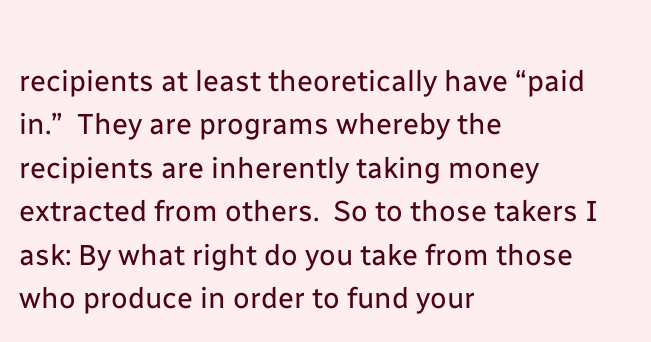recipients at least theoretically have “paid in.”  They are programs whereby the recipients are inherently taking money extracted from others.  So to those takers I ask: By what right do you take from those who produce in order to fund your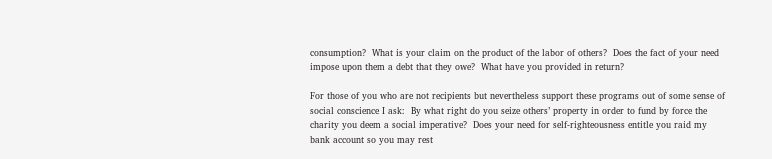consumption?  What is your claim on the product of the labor of others?  Does the fact of your need impose upon them a debt that they owe?  What have you provided in return?

For those of you who are not recipients but nevertheless support these programs out of some sense of social conscience I ask:  By what right do you seize others’ property in order to fund by force the charity you deem a social imperative?  Does your need for self-righteousness entitle you raid my bank account so you may rest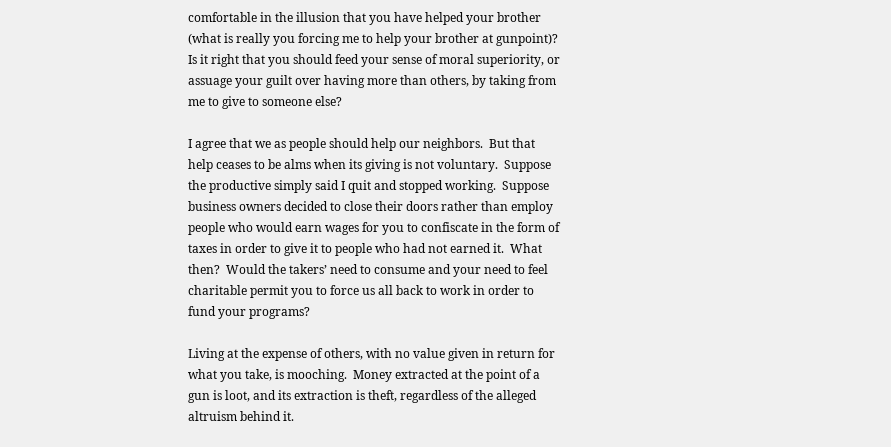comfortable in the illusion that you have helped your brother (what is really you forcing me to help your brother at gunpoint)?  Is it right that you should feed your sense of moral superiority, or assuage your guilt over having more than others, by taking from me to give to someone else?

I agree that we as people should help our neighbors.  But that help ceases to be alms when its giving is not voluntary.  Suppose the productive simply said I quit and stopped working.  Suppose business owners decided to close their doors rather than employ people who would earn wages for you to confiscate in the form of taxes in order to give it to people who had not earned it.  What then?  Would the takers’ need to consume and your need to feel charitable permit you to force us all back to work in order to fund your programs?

Living at the expense of others, with no value given in return for what you take, is mooching.  Money extracted at the point of a gun is loot, and its extraction is theft, regardless of the alleged altruism behind it.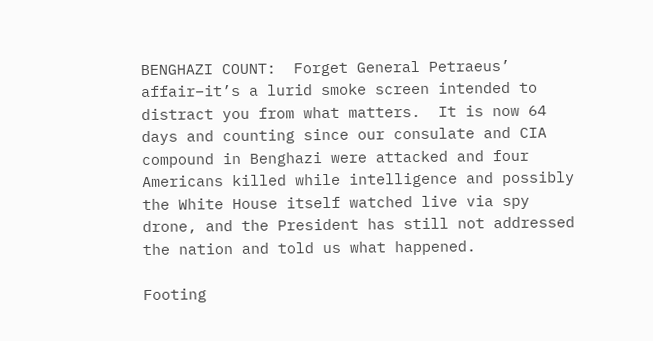BENGHAZI COUNT:  Forget General Petraeus’ affair–it’s a lurid smoke screen intended to distract you from what matters.  It is now 64 days and counting since our consulate and CIA compound in Benghazi were attacked and four Americans killed while intelligence and possibly the White House itself watched live via spy drone, and the President has still not addressed the nation and told us what happened.

Footing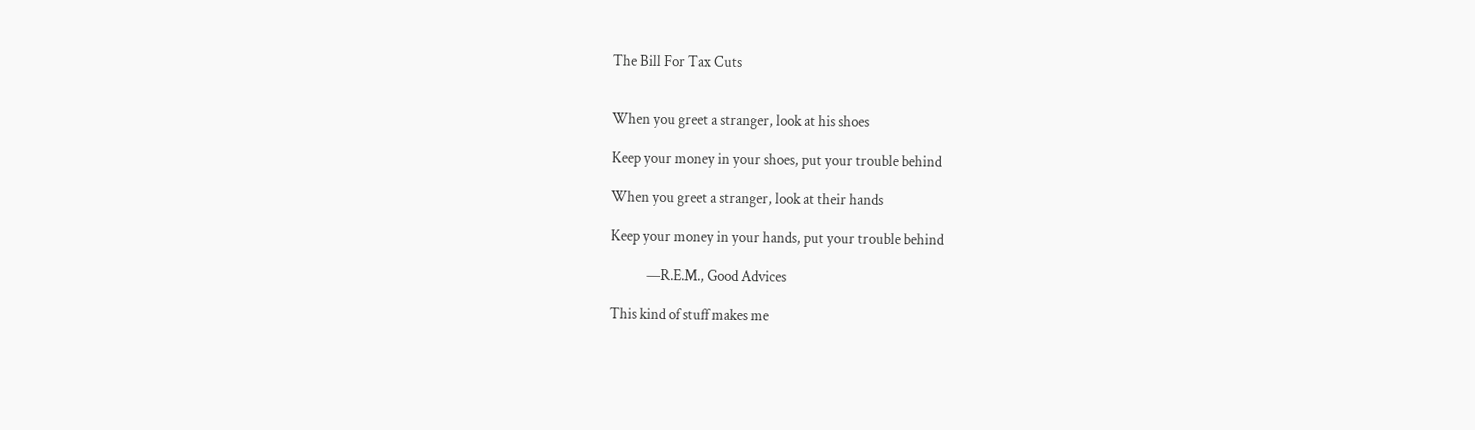The Bill For Tax Cuts


When you greet a stranger, look at his shoes

Keep your money in your shoes, put your trouble behind

When you greet a stranger, look at their hands

Keep your money in your hands, put your trouble behind

            —R.E.M., Good Advices

This kind of stuff makes me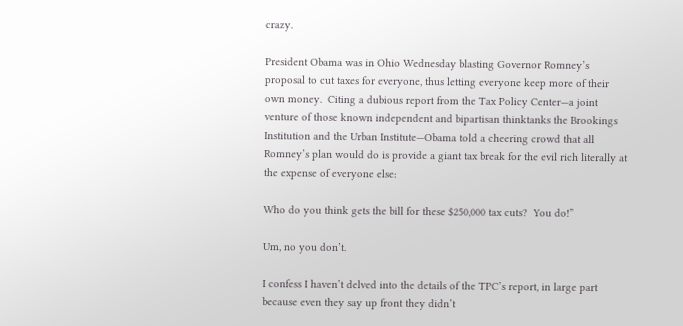crazy.

President Obama was in Ohio Wednesday blasting Governor Romney’s proposal to cut taxes for everyone, thus letting everyone keep more of their own money.  Citing a dubious report from the Tax Policy Center—a joint venture of those known independent and bipartisan thinktanks the Brookings Institution and the Urban Institute—Obama told a cheering crowd that all Romney’s plan would do is provide a giant tax break for the evil rich literally at the expense of everyone else:

Who do you think gets the bill for these $250,000 tax cuts?  You do!”

Um, no you don’t.

I confess I haven’t delved into the details of the TPC’s report, in large part because even they say up front they didn’t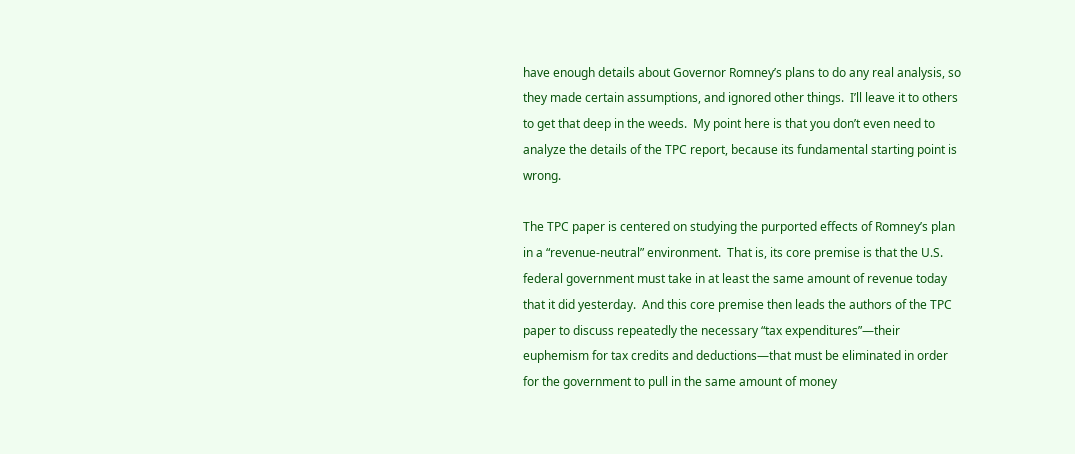have enough details about Governor Romney’s plans to do any real analysis, so they made certain assumptions, and ignored other things.  I’ll leave it to others to get that deep in the weeds.  My point here is that you don’t even need to analyze the details of the TPC report, because its fundamental starting point is wrong.

The TPC paper is centered on studying the purported effects of Romney’s plan in a “revenue-neutral” environment.  That is, its core premise is that the U.S. federal government must take in at least the same amount of revenue today that it did yesterday.  And this core premise then leads the authors of the TPC paper to discuss repeatedly the necessary “tax expenditures”—their euphemism for tax credits and deductions—that must be eliminated in order for the government to pull in the same amount of money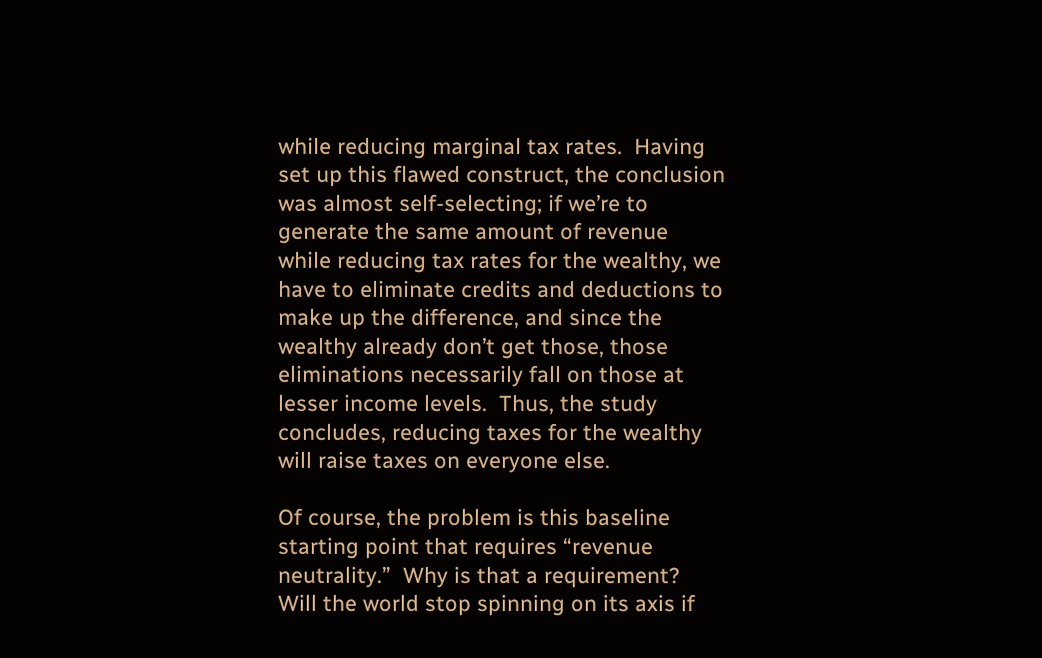while reducing marginal tax rates.  Having set up this flawed construct, the conclusion was almost self-selecting; if we’re to generate the same amount of revenue while reducing tax rates for the wealthy, we have to eliminate credits and deductions to make up the difference, and since the wealthy already don’t get those, those eliminations necessarily fall on those at lesser income levels.  Thus, the study concludes, reducing taxes for the wealthy will raise taxes on everyone else.

Of course, the problem is this baseline starting point that requires “revenue neutrality.”  Why is that a requirement?  Will the world stop spinning on its axis if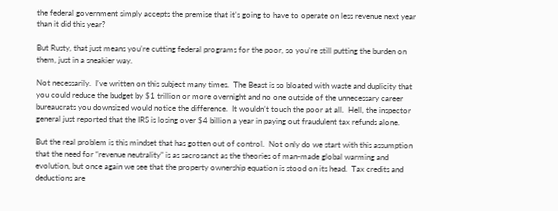the federal government simply accepts the premise that it’s going to have to operate on less revenue next year than it did this year?

But Rusty, that just means you’re cutting federal programs for the poor, so you’re still putting the burden on them, just in a sneakier way.

Not necessarily.  I’ve written on this subject many times.  The Beast is so bloated with waste and duplicity that you could reduce the budget by $1 trillion or more overnight and no one outside of the unnecessary career bureaucrats you downsized would notice the difference.  It wouldn’t touch the poor at all.  Hell, the inspector general just reported that the IRS is losing over $4 billion a year in paying out fraudulent tax refunds alone.

But the real problem is this mindset that has gotten out of control.  Not only do we start with this assumption that the need for “revenue neutrality” is as sacrosanct as the theories of man-made global warming and evolution, but once again we see that the property ownership equation is stood on its head.  Tax credits and deductions are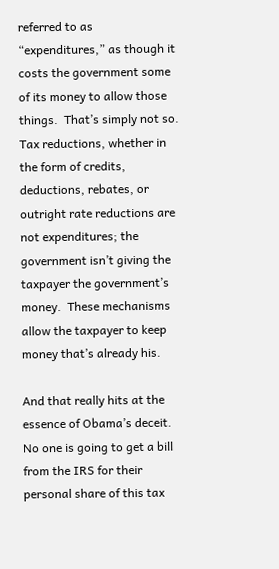referred to as “expenditures,” as though it costs the government some of its money to allow those things.  That’s simply not so.  Tax reductions, whether in the form of credits, deductions, rebates, or outright rate reductions are not expenditures; the government isn’t giving the taxpayer the government’s money.  These mechanisms allow the taxpayer to keep money that’s already his.

And that really hits at the essence of Obama’s deceit.  No one is going to get a bill from the IRS for their personal share of this tax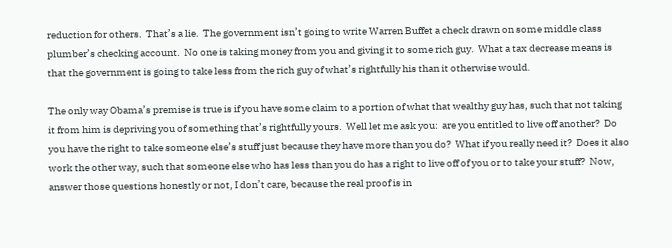reduction for others.  That’s a lie.  The government isn’t going to write Warren Buffet a check drawn on some middle class plumber’s checking account.  No one is taking money from you and giving it to some rich guy.  What a tax decrease means is that the government is going to take less from the rich guy of what’s rightfully his than it otherwise would.

The only way Obama’s premise is true is if you have some claim to a portion of what that wealthy guy has, such that not taking it from him is depriving you of something that’s rightfully yours.  Well let me ask you:  are you entitled to live off another?  Do you have the right to take someone else’s stuff just because they have more than you do?  What if you really need it?  Does it also work the other way, such that someone else who has less than you do has a right to live off of you or to take your stuff?  Now, answer those questions honestly or not, I don’t care, because the real proof is in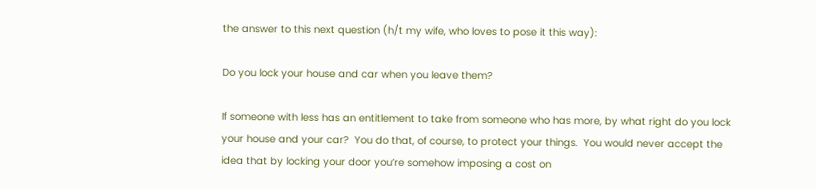the answer to this next question (h/t my wife, who loves to pose it this way):

Do you lock your house and car when you leave them?

If someone with less has an entitlement to take from someone who has more, by what right do you lock your house and your car?  You do that, of course, to protect your things.  You would never accept the idea that by locking your door you’re somehow imposing a cost on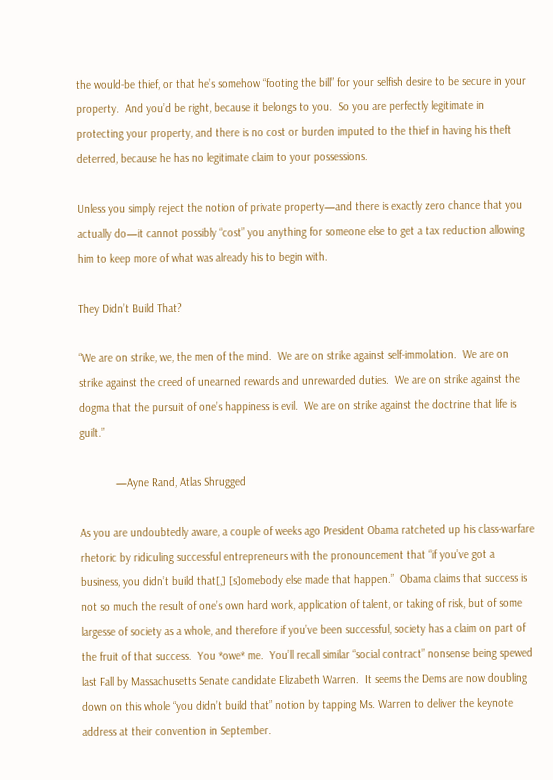the would-be thief, or that he’s somehow “footing the bill” for your selfish desire to be secure in your property.  And you’d be right, because it belongs to you.  So you are perfectly legitimate in protecting your property, and there is no cost or burden imputed to the thief in having his theft deterred, because he has no legitimate claim to your possessions.

Unless you simply reject the notion of private property—and there is exactly zero chance that you actually do—it cannot possibly “cost” you anything for someone else to get a tax reduction allowing him to keep more of what was already his to begin with.

They Didn’t Build That?

“We are on strike, we, the men of the mind.  We are on strike against self-immolation.  We are on strike against the creed of unearned rewards and unrewarded duties.  We are on strike against the dogma that the pursuit of one’s happiness is evil.  We are on strike against the doctrine that life is guilt.”

            —Ayne Rand, Atlas Shrugged

As you are undoubtedly aware, a couple of weeks ago President Obama ratcheted up his class-warfare rhetoric by ridiculing successful entrepreneurs with the pronouncement that “if you’ve got a business, you didn’t build that[,] [s]omebody else made that happen.”  Obama claims that success is not so much the result of one’s own hard work, application of talent, or taking of risk, but of some largesse of society as a whole, and therefore if you’ve been successful, society has a claim on part of the fruit of that success.  You *owe* me.  You’ll recall similar “social contract” nonsense being spewed last Fall by Massachusetts Senate candidate Elizabeth Warren.  It seems the Dems are now doubling down on this whole “you didn’t build that” notion by tapping Ms. Warren to deliver the keynote address at their convention in September.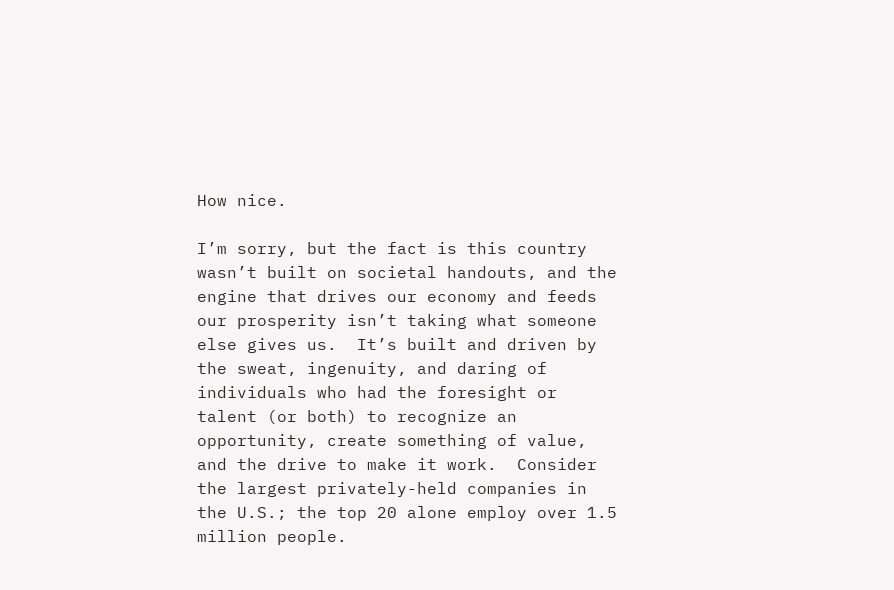How nice.

I’m sorry, but the fact is this country wasn’t built on societal handouts, and the engine that drives our economy and feeds our prosperity isn’t taking what someone else gives us.  It’s built and driven by the sweat, ingenuity, and daring of individuals who had the foresight or talent (or both) to recognize an opportunity, create something of value, and the drive to make it work.  Consider the largest privately-held companies in the U.S.; the top 20 alone employ over 1.5 million people.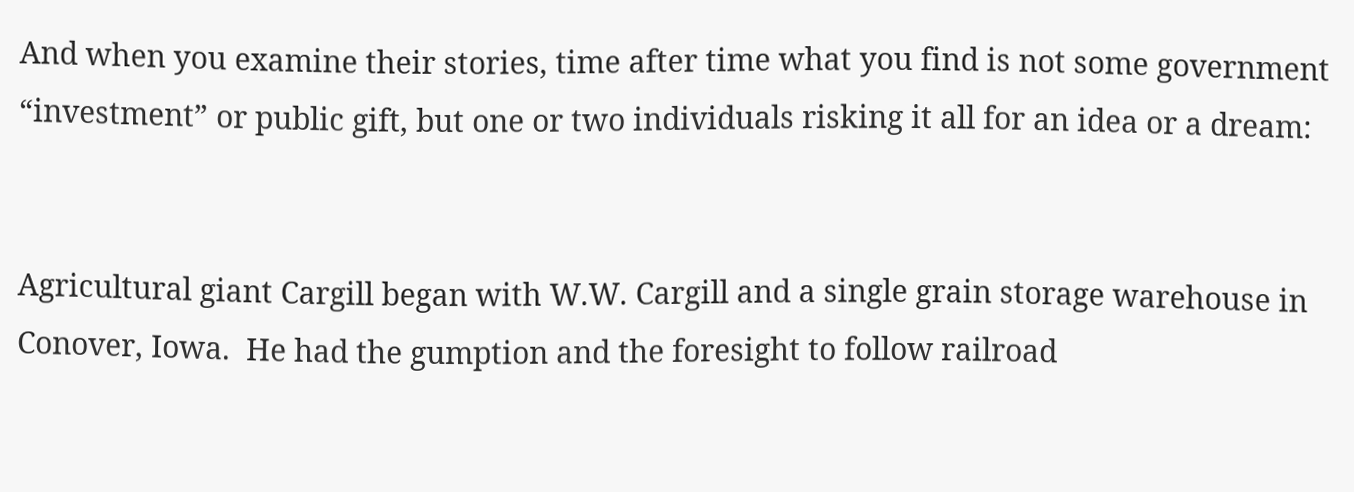And when you examine their stories, time after time what you find is not some government “investment” or public gift, but one or two individuals risking it all for an idea or a dream:


Agricultural giant Cargill began with W.W. Cargill and a single grain storage warehouse in Conover, Iowa.  He had the gumption and the foresight to follow railroad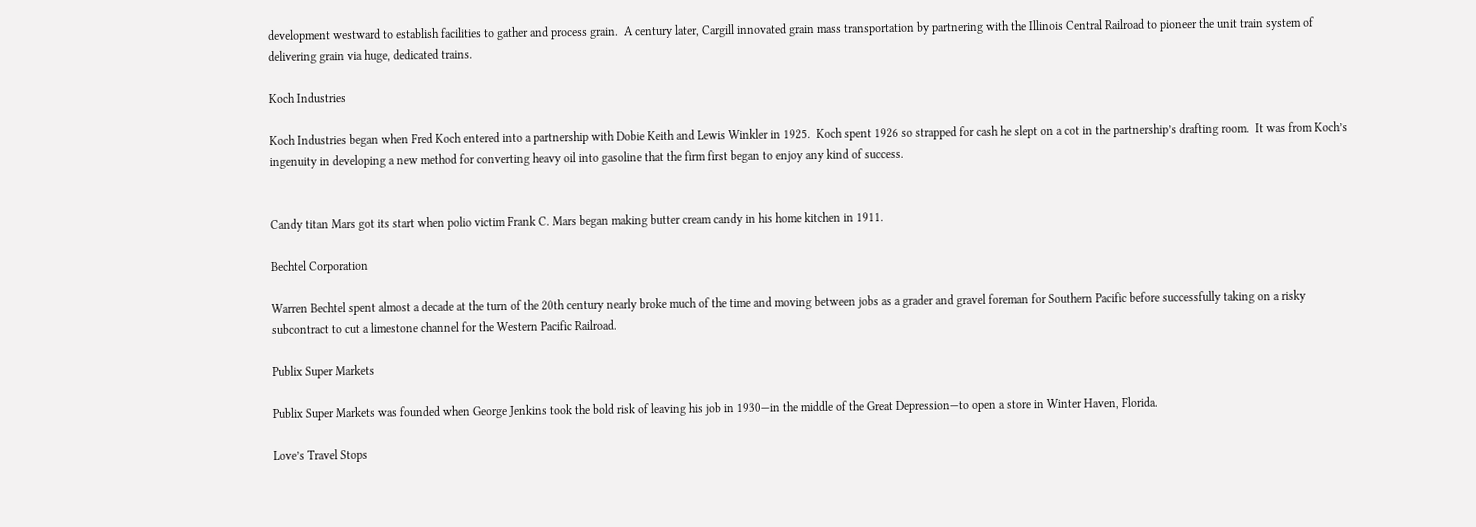development westward to establish facilities to gather and process grain.  A century later, Cargill innovated grain mass transportation by partnering with the Illinois Central Railroad to pioneer the unit train system of delivering grain via huge, dedicated trains.

Koch Industries

Koch Industries began when Fred Koch entered into a partnership with Dobie Keith and Lewis Winkler in 1925.  Koch spent 1926 so strapped for cash he slept on a cot in the partnership’s drafting room.  It was from Koch’s ingenuity in developing a new method for converting heavy oil into gasoline that the firm first began to enjoy any kind of success.


Candy titan Mars got its start when polio victim Frank C. Mars began making butter cream candy in his home kitchen in 1911.

Bechtel Corporation

Warren Bechtel spent almost a decade at the turn of the 20th century nearly broke much of the time and moving between jobs as a grader and gravel foreman for Southern Pacific before successfully taking on a risky subcontract to cut a limestone channel for the Western Pacific Railroad.

Publix Super Markets

Publix Super Markets was founded when George Jenkins took the bold risk of leaving his job in 1930—in the middle of the Great Depression—to open a store in Winter Haven, Florida.

Love’s Travel Stops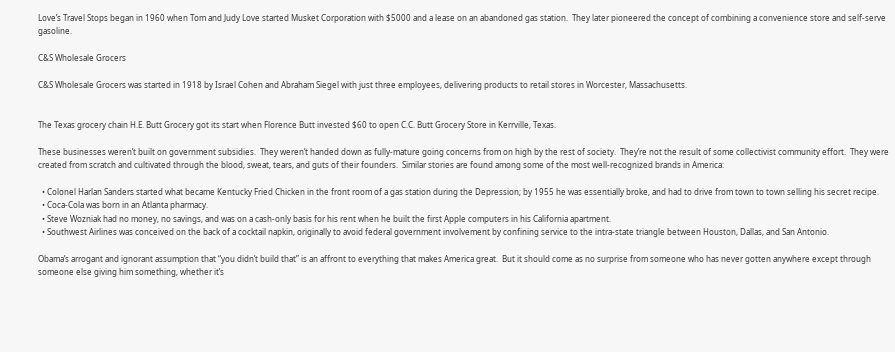Love’s Travel Stops began in 1960 when Tom and Judy Love started Musket Corporation with $5000 and a lease on an abandoned gas station.  They later pioneered the concept of combining a convenience store and self-serve gasoline.

C&S Wholesale Grocers

C&S Wholesale Grocers was started in 1918 by Israel Cohen and Abraham Siegel with just three employees, delivering products to retail stores in Worcester, Massachusetts.


The Texas grocery chain H.E. Butt Grocery got its start when Florence Butt invested $60 to open C.C. Butt Grocery Store in Kerrville, Texas.

These businesses weren’t built on government subsidies.  They weren’t handed down as fully-mature going concerns from on high by the rest of society.  They’re not the result of some collectivist community effort.  They were created from scratch and cultivated through the blood, sweat, tears, and guts of their founders.  Similar stories are found among some of the most well-recognized brands in America:

  • Colonel Harlan Sanders started what became Kentucky Fried Chicken in the front room of a gas station during the Depression; by 1955 he was essentially broke, and had to drive from town to town selling his secret recipe.
  • Coca-Cola was born in an Atlanta pharmacy.
  • Steve Wozniak had no money, no savings, and was on a cash-only basis for his rent when he built the first Apple computers in his California apartment.
  • Southwest Airlines was conceived on the back of a cocktail napkin, originally to avoid federal government involvement by confining service to the intra-state triangle between Houston, Dallas, and San Antonio.

Obama’s arrogant and ignorant assumption that “you didn’t build that” is an affront to everything that makes America great.  But it should come as no surprise from someone who has never gotten anywhere except through someone else giving him something, whether it’s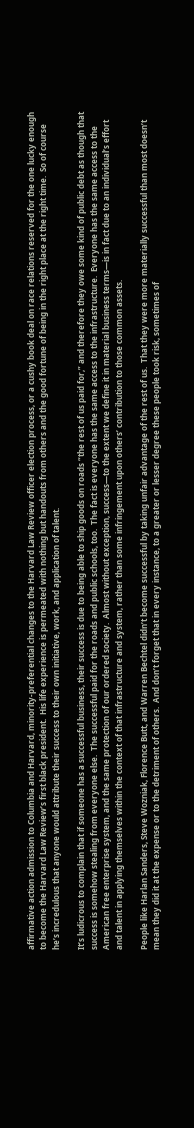affirmative action admission to Columbia and Harvard, minority-preferential changes to the Harvard Law Review officer election process, or a cushy book deal on race relations reserved for the one lucky enough to become the Harvard Law Review’s first black president.  His life experience is permeated with nothing but handouts from others and the good fortune of being in the right place at the right time.  So of course he’s incredulous that anyone would attribute their success to their own initiative, work, and application of talent.

It’s ludicrous to complain that if someone has a successful business, their success is due to being able to ship goods on roads “the rest of us paid for,” and therefore they owe some kind of public debt as though that success is somehow stealing from everyone else.  The successful paid for the roads and public schools, too.  The fact is everyone has the same access to the infrastructure.  Everyone has the same access to the American free enterprise system, and the same protection of our ordered society.  Almost without exception, success—to the extent we define it in material business terms—is in fact due to an individual’s effort and talent in applying themselves within the context of that infrastructure and system, rather than some infringement upon others’ contribution to those common assets.

People like Harlan Sanders, Steve Wozniak, Florence Butt, and Warren Bechtel didn’t become successful by taking unfair advantage of the rest of us.  That they were more materially successful than most doesn’t mean they did it at the expense or to the detriment of others.  And don’t forget that in every instance, to a greater or lesser degree these people took risk, sometimes of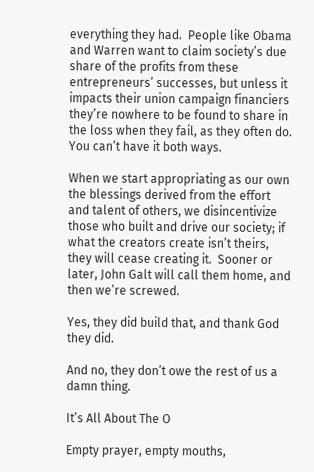everything they had.  People like Obama and Warren want to claim society’s due share of the profits from these entrepreneurs’ successes, but unless it impacts their union campaign financiers they’re nowhere to be found to share in the loss when they fail, as they often do.  You can’t have it both ways.

When we start appropriating as our own the blessings derived from the effort and talent of others, we disincentivize those who built and drive our society; if what the creators create isn’t theirs, they will cease creating it.  Sooner or later, John Galt will call them home, and then we’re screwed.

Yes, they did build that, and thank God they did.

And no, they don’t owe the rest of us a damn thing.

It’s All About The O

Empty prayer, empty mouths,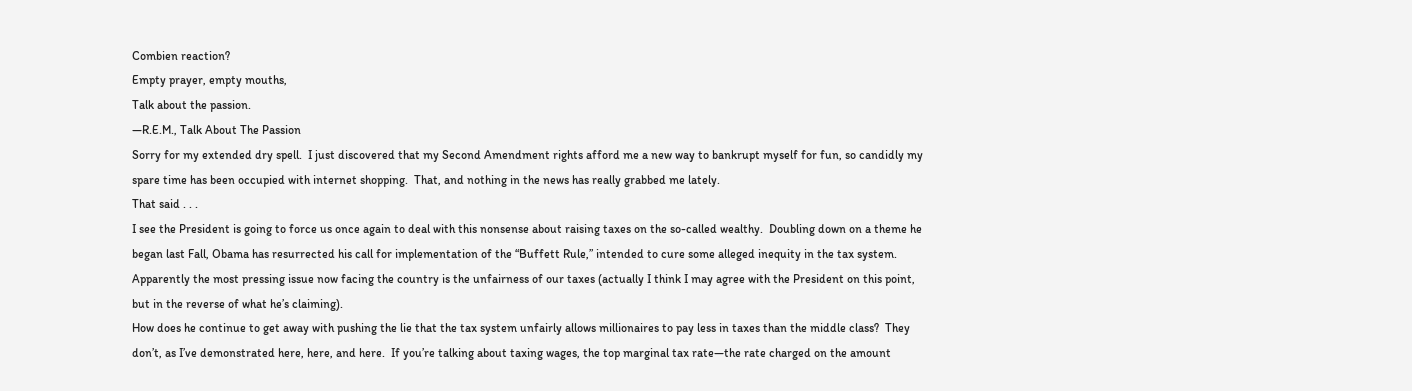Combien reaction?
Empty prayer, empty mouths,
Talk about the passion.
—R.E.M., Talk About The Passion
Sorry for my extended dry spell.  I just discovered that my Second Amendment rights afford me a new way to bankrupt myself for fun, so candidly my spare time has been occupied with internet shopping.  That, and nothing in the news has really grabbed me lately.
That said . . .
I see the President is going to force us once again to deal with this nonsense about raising taxes on the so-called wealthy.  Doubling down on a theme he began last Fall, Obama has resurrected his call for implementation of the “Buffett Rule,” intended to cure some alleged inequity in the tax system.  Apparently the most pressing issue now facing the country is the unfairness of our taxes (actually I think I may agree with the President on this point, but in the reverse of what he’s claiming).
How does he continue to get away with pushing the lie that the tax system unfairly allows millionaires to pay less in taxes than the middle class?  They don’t, as I’ve demonstrated here, here, and here.  If you’re talking about taxing wages, the top marginal tax rate—the rate charged on the amount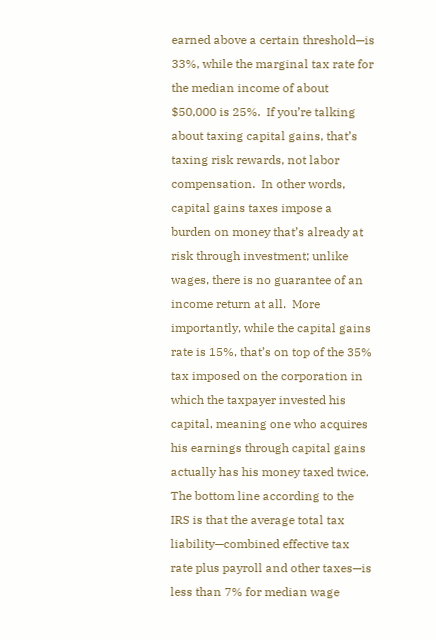earned above a certain threshold—is 33%, while the marginal tax rate for the median income of about $50,000 is 25%.  If you’re talking about taxing capital gains, that’s taxing risk rewards, not labor compensation.  In other words, capital gains taxes impose a burden on money that’s already at risk through investment; unlike wages, there is no guarantee of an income return at all.  More importantly, while the capital gains rate is 15%, that’s on top of the 35% tax imposed on the corporation in which the taxpayer invested his capital, meaning one who acquires his earnings through capital gains actually has his money taxed twice.
The bottom line according to the IRS is that the average total tax liability—combined effective tax rate plus payroll and other taxes—is less than 7% for median wage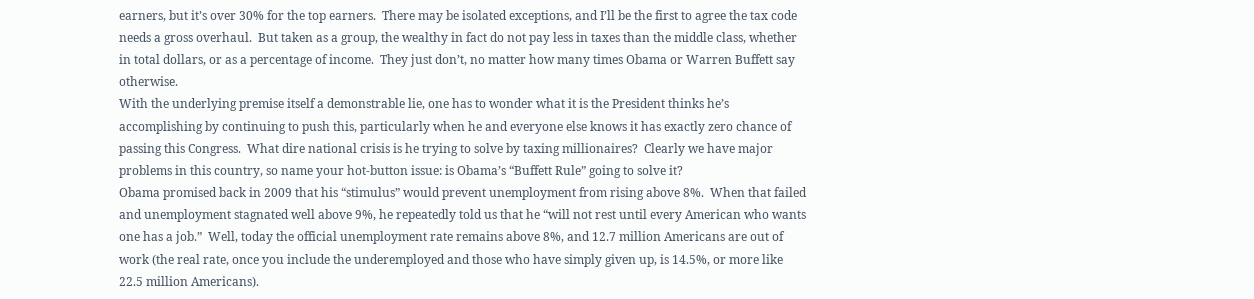earners, but it’s over 30% for the top earners.  There may be isolated exceptions, and I’ll be the first to agree the tax code needs a gross overhaul.  But taken as a group, the wealthy in fact do not pay less in taxes than the middle class, whether in total dollars, or as a percentage of income.  They just don’t, no matter how many times Obama or Warren Buffett say otherwise.
With the underlying premise itself a demonstrable lie, one has to wonder what it is the President thinks he’s accomplishing by continuing to push this, particularly when he and everyone else knows it has exactly zero chance of passing this Congress.  What dire national crisis is he trying to solve by taxing millionaires?  Clearly we have major problems in this country, so name your hot-button issue: is Obama’s “Buffett Rule” going to solve it?
Obama promised back in 2009 that his “stimulus” would prevent unemployment from rising above 8%.  When that failed and unemployment stagnated well above 9%, he repeatedly told us that he “will not rest until every American who wants one has a job.”  Well, today the official unemployment rate remains above 8%, and 12.7 million Americans are out of work (the real rate, once you include the underemployed and those who have simply given up, is 14.5%, or more like 22.5 million Americans).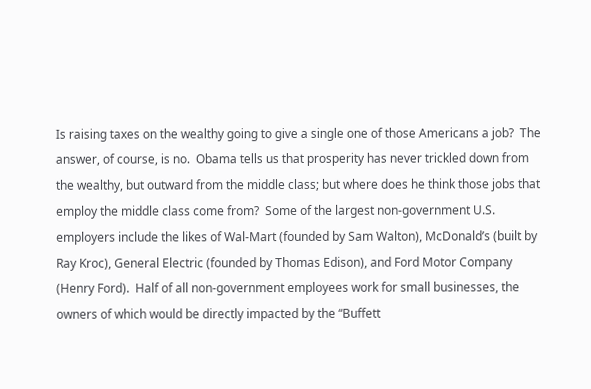Is raising taxes on the wealthy going to give a single one of those Americans a job?  The answer, of course, is no.  Obama tells us that prosperity has never trickled down from the wealthy, but outward from the middle class; but where does he think those jobs that employ the middle class come from?  Some of the largest non-government U.S. employers include the likes of Wal-Mart (founded by Sam Walton), McDonald’s (built by Ray Kroc), General Electric (founded by Thomas Edison), and Ford Motor Company (Henry Ford).  Half of all non-government employees work for small businesses, the owners of which would be directly impacted by the “Buffett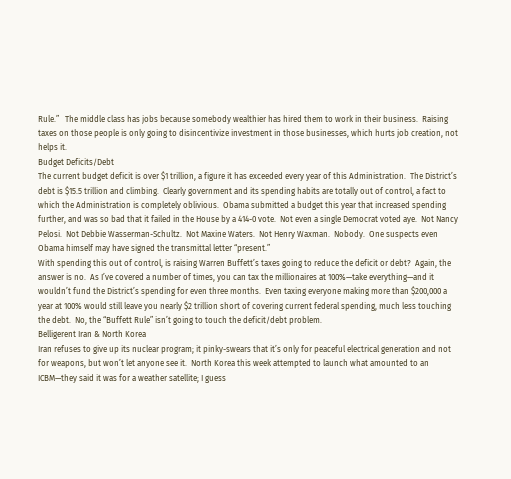Rule.”   The middle class has jobs because somebody wealthier has hired them to work in their business.  Raising taxes on those people is only going to disincentivize investment in those businesses, which hurts job creation, not helps it.
Budget Deficits/Debt
The current budget deficit is over $1 trillion, a figure it has exceeded every year of this Administration.  The District’s debt is $15.5 trillion and climbing.  Clearly government and its spending habits are totally out of control, a fact to which the Administration is completely oblivious.  Obama submitted a budget this year that increased spending further, and was so bad that it failed in the House by a 414-0 vote.  Not even a single Democrat voted aye.  Not Nancy Pelosi.  Not Debbie Wasserman-Schultz.  Not Maxine Waters.  Not Henry Waxman.  Nobody.  One suspects even Obama himself may have signed the transmittal letter “present.”
With spending this out of control, is raising Warren Buffett’s taxes going to reduce the deficit or debt?  Again, the answer is no.  As I’ve covered a number of times, you can tax the millionaires at 100%—take everything—and it wouldn’t fund the District’s spending for even three months.  Even taxing everyone making more than $200,000 a year at 100% would still leave you nearly $2 trillion short of covering current federal spending, much less touching the debt.  No, the “Buffett Rule” isn’t going to touch the deficit/debt problem.
Belligerent Iran & North Korea
Iran refuses to give up its nuclear program; it pinky-swears that it’s only for peaceful electrical generation and not for weapons, but won’t let anyone see it.  North Korea this week attempted to launch what amounted to an ICBM—they said it was for a weather satellite; I guess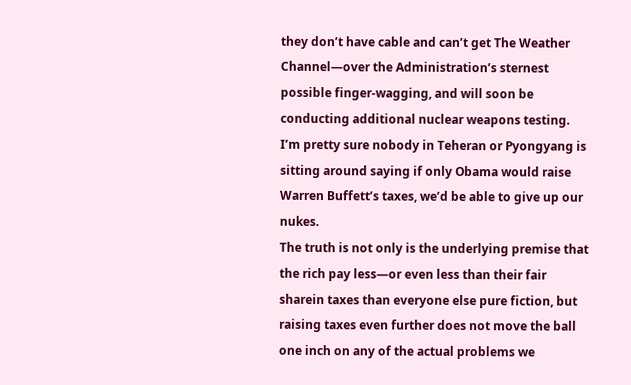they don’t have cable and can’t get The Weather Channel—over the Administration’s sternest possible finger-wagging, and will soon be conducting additional nuclear weapons testing.  I’m pretty sure nobody in Teheran or Pyongyang is sitting around saying if only Obama would raise Warren Buffett’s taxes, we’d be able to give up our nukes.
The truth is not only is the underlying premise that the rich pay less—or even less than their fair sharein taxes than everyone else pure fiction, but raising taxes even further does not move the ball one inch on any of the actual problems we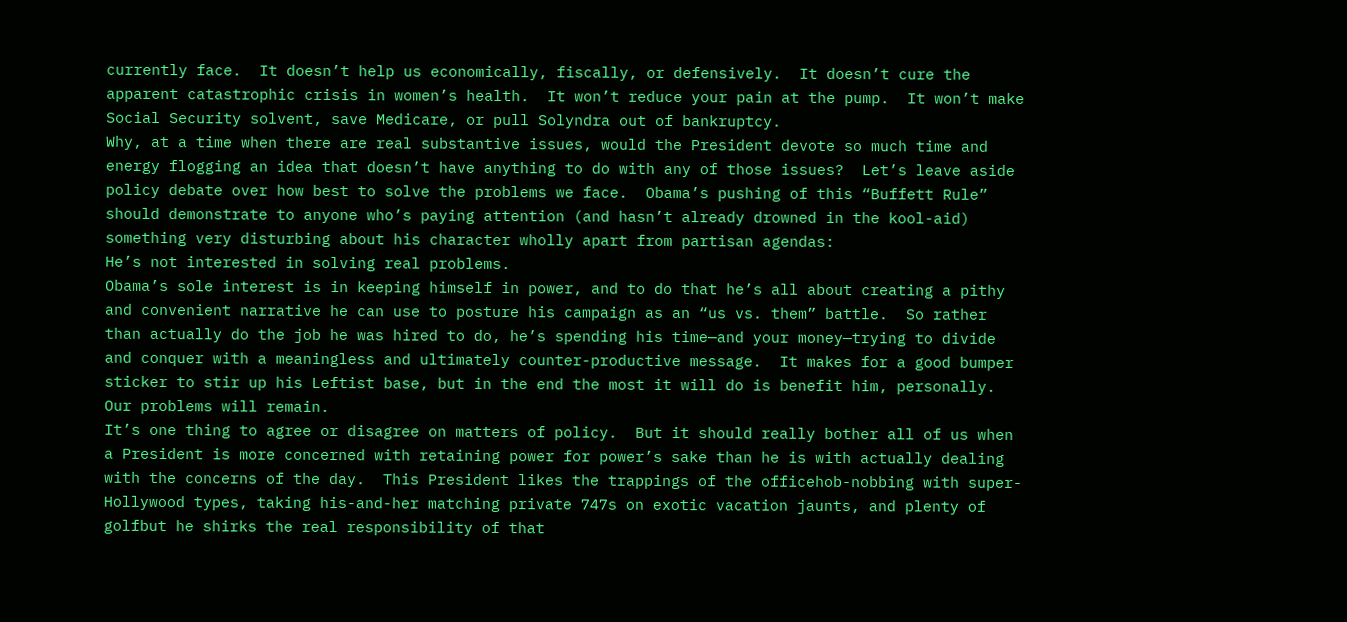currently face.  It doesn’t help us economically, fiscally, or defensively.  It doesn’t cure the apparent catastrophic crisis in women’s health.  It won’t reduce your pain at the pump.  It won’t make Social Security solvent, save Medicare, or pull Solyndra out of bankruptcy.
Why, at a time when there are real substantive issues, would the President devote so much time and energy flogging an idea that doesn’t have anything to do with any of those issues?  Let’s leave aside policy debate over how best to solve the problems we face.  Obama’s pushing of this “Buffett Rule” should demonstrate to anyone who’s paying attention (and hasn’t already drowned in the kool-aid) something very disturbing about his character wholly apart from partisan agendas:
He’s not interested in solving real problems.
Obama’s sole interest is in keeping himself in power, and to do that he’s all about creating a pithy and convenient narrative he can use to posture his campaign as an “us vs. them” battle.  So rather than actually do the job he was hired to do, he’s spending his time—and your money—trying to divide and conquer with a meaningless and ultimately counter-productive message.  It makes for a good bumper sticker to stir up his Leftist base, but in the end the most it will do is benefit him, personally.  Our problems will remain.
It’s one thing to agree or disagree on matters of policy.  But it should really bother all of us when a President is more concerned with retaining power for power’s sake than he is with actually dealing with the concerns of the day.  This President likes the trappings of the officehob-nobbing with super-Hollywood types, taking his-and-her matching private 747s on exotic vacation jaunts, and plenty of golfbut he shirks the real responsibility of that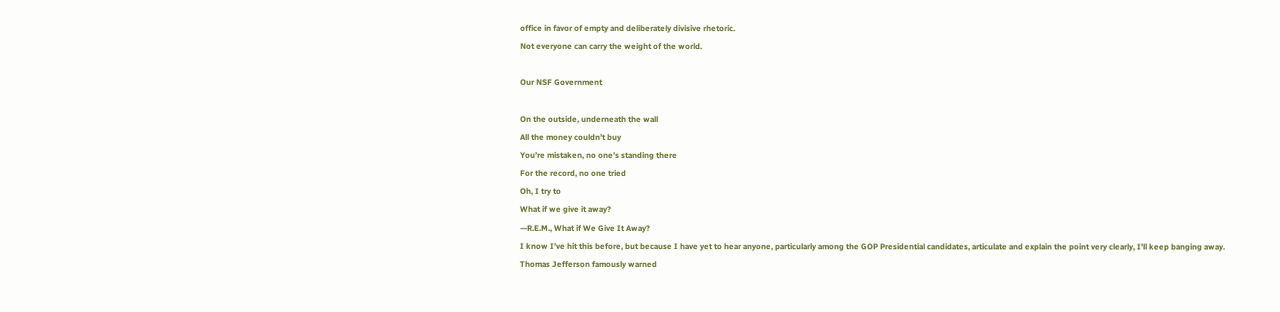office in favor of empty and deliberately divisive rhetoric.
Not everyone can carry the weight of the world.

Our NSF Government

On the outside, underneath the wall
All the money couldn’t buy
You’re mistaken, no one’s standing there
For the record, no one tried
Oh, I try to
What if we give it away?
—R.E.M., What if We Give It Away?
I know I’ve hit this before, but because I have yet to hear anyone, particularly among the GOP Presidential candidates, articulate and explain the point very clearly, I’ll keep banging away.
Thomas Jefferson famously warned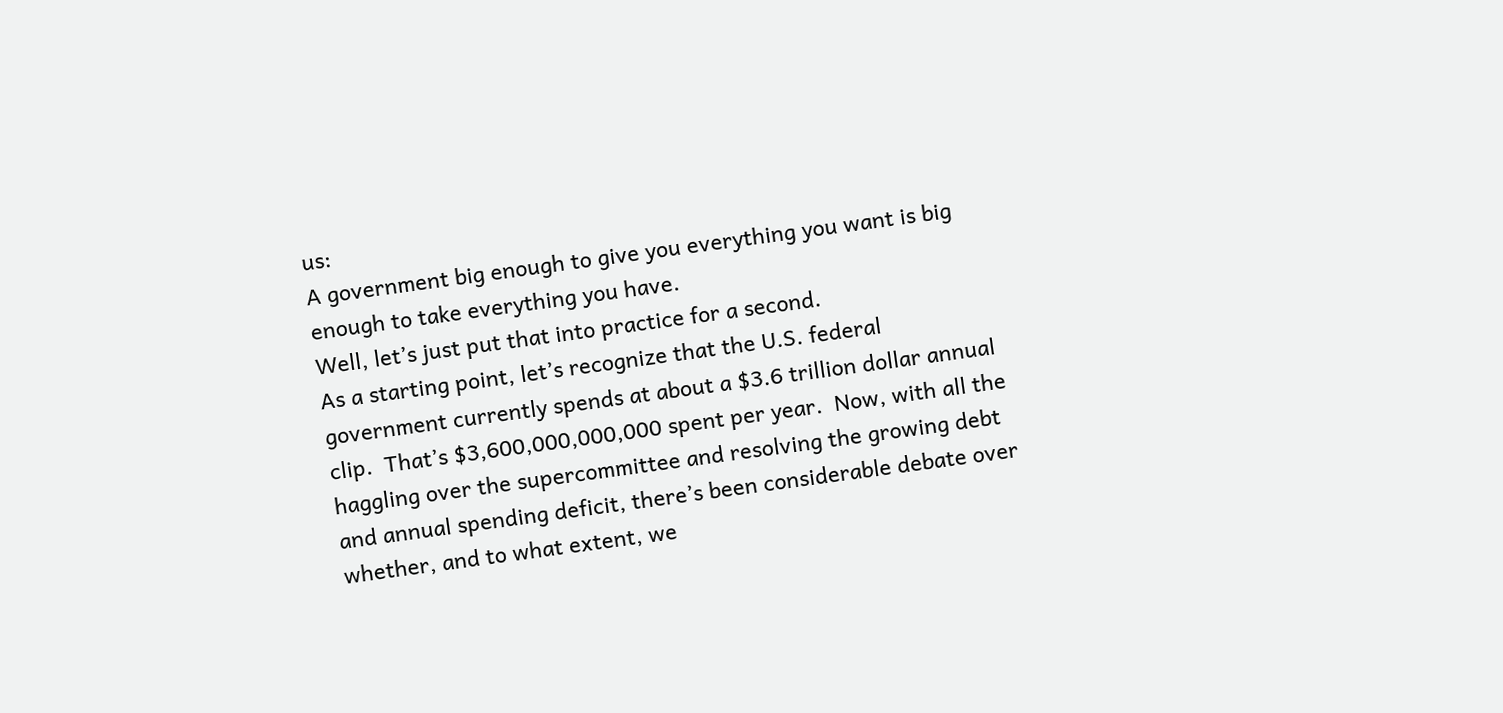us:
A government big enough to give you everything you want is big enough to take everything you have.
Well, let’s just put that into practice for a second.
As a starting point, let’s recognize that the U.S. federal government currently spends at about a $3.6 trillion dollar annual clip.  That’s $3,600,000,000,000 spent per year.  Now, with all the haggling over the supercommittee and resolving the growing debt and annual spending deficit, there’s been considerable debate over whether, and to what extent, we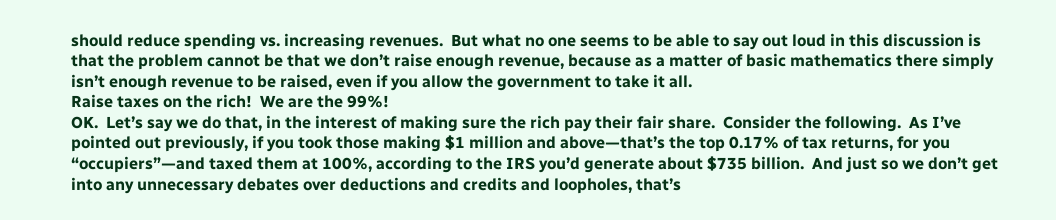should reduce spending vs. increasing revenues.  But what no one seems to be able to say out loud in this discussion is that the problem cannot be that we don’t raise enough revenue, because as a matter of basic mathematics there simply isn’t enough revenue to be raised, even if you allow the government to take it all.
Raise taxes on the rich!  We are the 99%!
OK.  Let’s say we do that, in the interest of making sure the rich pay their fair share.  Consider the following.  As I’ve pointed out previously, if you took those making $1 million and above—that’s the top 0.17% of tax returns, for you “occupiers”—and taxed them at 100%, according to the IRS you’d generate about $735 billion.  And just so we don’t get into any unnecessary debates over deductions and credits and loopholes, that’s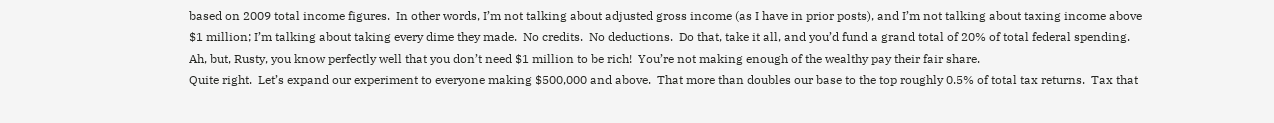based on 2009 total income figures.  In other words, I’m not talking about adjusted gross income (as I have in prior posts), and I’m not talking about taxing income above $1 million; I’m talking about taking every dime they made.  No credits.  No deductions.  Do that, take it all, and you’d fund a grand total of 20% of total federal spending.
Ah, but, Rusty, you know perfectly well that you don’t need $1 million to be rich!  You’re not making enough of the wealthy pay their fair share.
Quite right.  Let’s expand our experiment to everyone making $500,000 and above.  That more than doubles our base to the top roughly 0.5% of total tax returns.  Tax that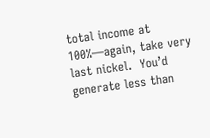total income at 100%—again, take very last nickel.  You’d generate less than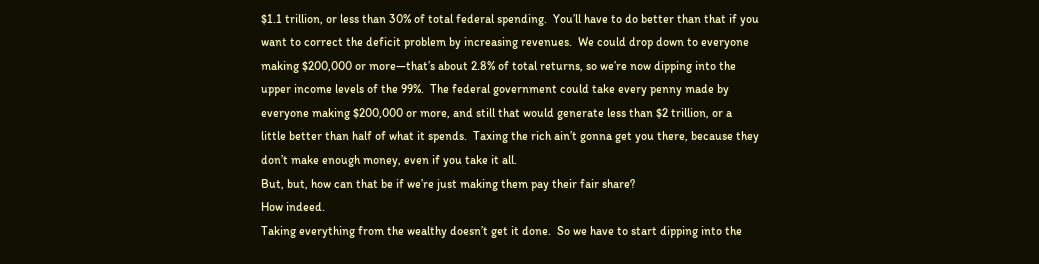$1.1 trillion, or less than 30% of total federal spending.  You’ll have to do better than that if you want to correct the deficit problem by increasing revenues.  We could drop down to everyone making $200,000 or more—that’s about 2.8% of total returns, so we’re now dipping into the upper income levels of the 99%.  The federal government could take every penny made by everyone making $200,000 or more, and still that would generate less than $2 trillion, or a little better than half of what it spends.  Taxing the rich ain’t gonna get you there, because they don’t make enough money, even if you take it all.
But, but, how can that be if we’re just making them pay their fair share?
How indeed.
Taking everything from the wealthy doesn’t get it done.  So we have to start dipping into the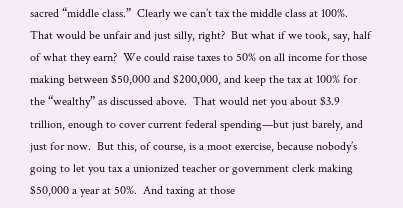sacred “middle class.”  Clearly we can’t tax the middle class at 100%.  That would be unfair and just silly, right?  But what if we took, say, half of what they earn?  We could raise taxes to 50% on all income for those making between $50,000 and $200,000, and keep the tax at 100% for the “wealthy” as discussed above.  That would net you about $3.9 trillion, enough to cover current federal spending—but just barely, and just for now.  But this, of course, is a moot exercise, because nobody’s going to let you tax a unionized teacher or government clerk making $50,000 a year at 50%.  And taxing at those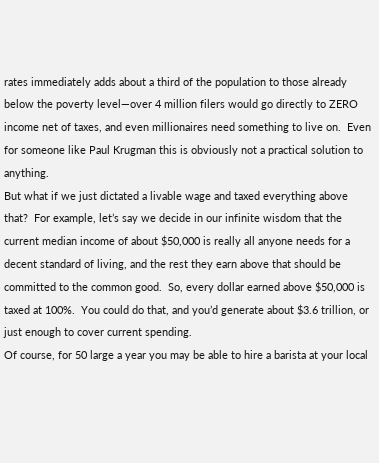rates immediately adds about a third of the population to those already below the poverty level—over 4 million filers would go directly to ZERO income net of taxes, and even millionaires need something to live on.  Even for someone like Paul Krugman this is obviously not a practical solution to anything.
But what if we just dictated a livable wage and taxed everything above that?  For example, let’s say we decide in our infinite wisdom that the current median income of about $50,000 is really all anyone needs for a decent standard of living, and the rest they earn above that should be committed to the common good.  So, every dollar earned above $50,000 is taxed at 100%.  You could do that, and you’d generate about $3.6 trillion, or just enough to cover current spending.
Of course, for 50 large a year you may be able to hire a barista at your local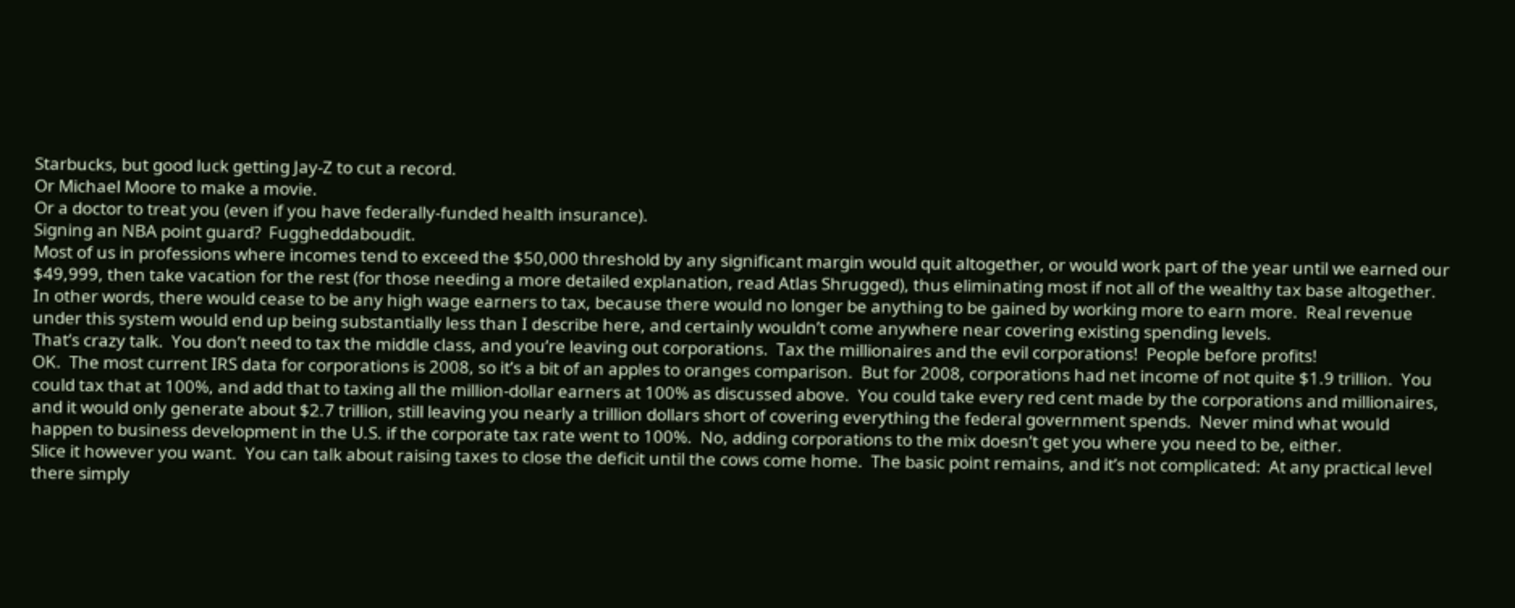Starbucks, but good luck getting Jay-Z to cut a record.
Or Michael Moore to make a movie.
Or a doctor to treat you (even if you have federally-funded health insurance).
Signing an NBA point guard?  Fuggheddaboudit.
Most of us in professions where incomes tend to exceed the $50,000 threshold by any significant margin would quit altogether, or would work part of the year until we earned our $49,999, then take vacation for the rest (for those needing a more detailed explanation, read Atlas Shrugged), thus eliminating most if not all of the wealthy tax base altogether.  In other words, there would cease to be any high wage earners to tax, because there would no longer be anything to be gained by working more to earn more.  Real revenue under this system would end up being substantially less than I describe here, and certainly wouldn’t come anywhere near covering existing spending levels.
That’s crazy talk.  You don’t need to tax the middle class, and you’re leaving out corporations.  Tax the millionaires and the evil corporations!  People before profits!
OK.  The most current IRS data for corporations is 2008, so it’s a bit of an apples to oranges comparison.  But for 2008, corporations had net income of not quite $1.9 trillion.  You could tax that at 100%, and add that to taxing all the million-dollar earners at 100% as discussed above.  You could take every red cent made by the corporations and millionaires, and it would only generate about $2.7 trillion, still leaving you nearly a trillion dollars short of covering everything the federal government spends.  Never mind what would happen to business development in the U.S. if the corporate tax rate went to 100%.  No, adding corporations to the mix doesn’t get you where you need to be, either.
Slice it however you want.  You can talk about raising taxes to close the deficit until the cows come home.  The basic point remains, and it’s not complicated:  At any practical level there simply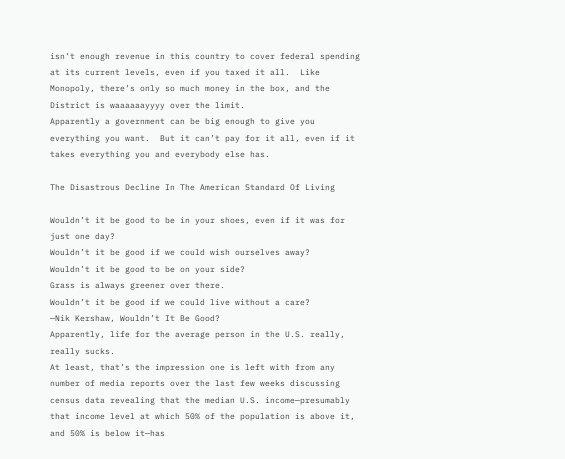isn’t enough revenue in this country to cover federal spending at its current levels, even if you taxed it all.  Like Monopoly, there’s only so much money in the box, and the District is waaaaaayyyy over the limit.
Apparently a government can be big enough to give you everything you want.  But it can’t pay for it all, even if it takes everything you and everybody else has.

The Disastrous Decline In The American Standard Of Living

Wouldn’t it be good to be in your shoes, even if it was for just one day?
Wouldn’t it be good if we could wish ourselves away?
Wouldn’t it be good to be on your side?
Grass is always greener over there.
Wouldn’t it be good if we could live without a care?
—Nik Kershaw, Wouldn’t It Be Good?
Apparently, life for the average person in the U.S. really, really sucks.
At least, that’s the impression one is left with from any number of media reports over the last few weeks discussing census data revealing that the median U.S. income—presumably that income level at which 50% of the population is above it, and 50% is below it—has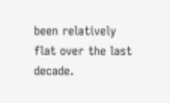been relatively flat over the last decade.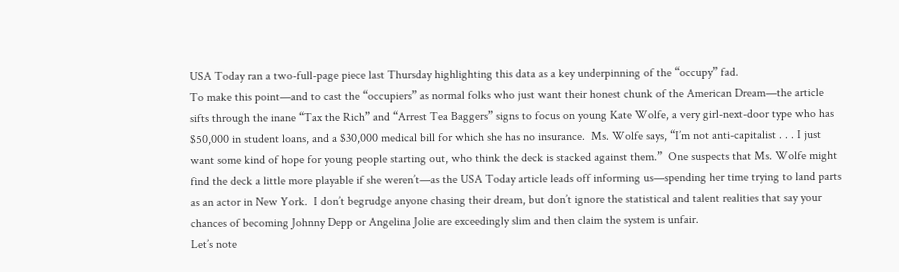USA Today ran a two-full-page piece last Thursday highlighting this data as a key underpinning of the “occupy” fad.
To make this point—and to cast the “occupiers” as normal folks who just want their honest chunk of the American Dream—the article sifts through the inane “Tax the Rich” and “Arrest Tea Baggers” signs to focus on young Kate Wolfe, a very girl-next-door type who has $50,000 in student loans, and a $30,000 medical bill for which she has no insurance.  Ms. Wolfe says, “I’m not anti-capitalist . . . I just want some kind of hope for young people starting out, who think the deck is stacked against them.”  One suspects that Ms. Wolfe might find the deck a little more playable if she weren’t—as the USA Today article leads off informing us—spending her time trying to land parts as an actor in New York.  I don’t begrudge anyone chasing their dream, but don’t ignore the statistical and talent realities that say your chances of becoming Johnny Depp or Angelina Jolie are exceedingly slim and then claim the system is unfair.
Let’s note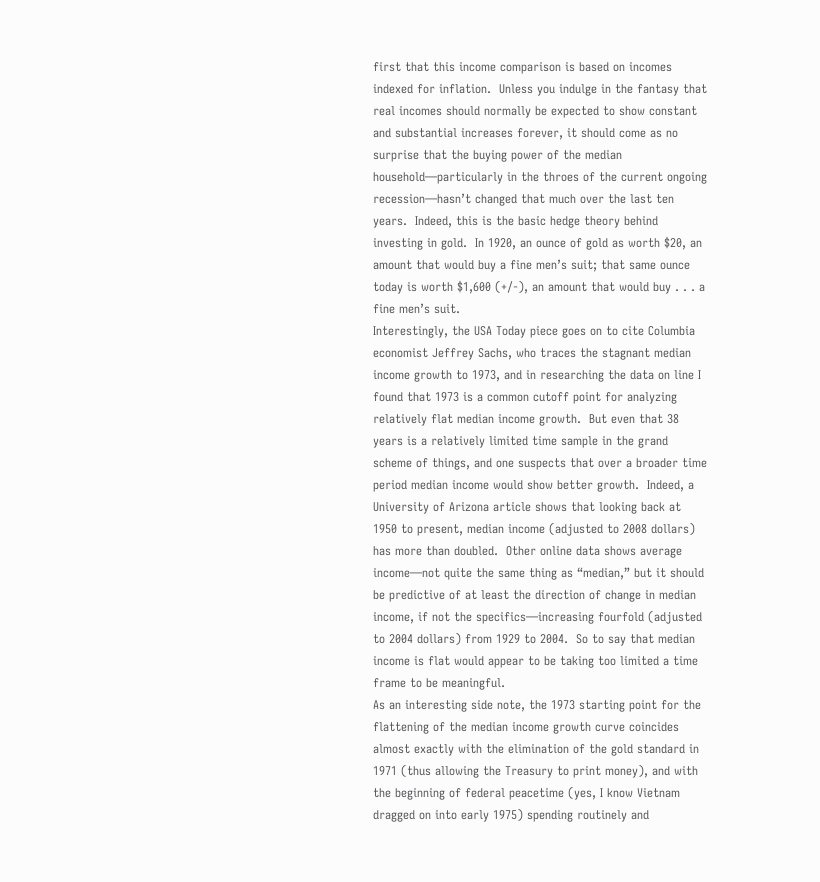first that this income comparison is based on incomes indexed for inflation.  Unless you indulge in the fantasy that real incomes should normally be expected to show constant and substantial increases forever, it should come as no surprise that the buying power of the median household—particularly in the throes of the current ongoing recession—hasn’t changed that much over the last ten years.  Indeed, this is the basic hedge theory behind investing in gold.  In 1920, an ounce of gold as worth $20, an amount that would buy a fine men’s suit; that same ounce today is worth $1,600 (+/-), an amount that would buy . . . a fine men’s suit.
Interestingly, the USA Today piece goes on to cite Columbia economist Jeffrey Sachs, who traces the stagnant median income growth to 1973, and in researching the data on line I found that 1973 is a common cutoff point for analyzing relatively flat median income growth.  But even that 38 years is a relatively limited time sample in the grand scheme of things, and one suspects that over a broader time period median income would show better growth.  Indeed, a University of Arizona article shows that looking back at 1950 to present, median income (adjusted to 2008 dollars) has more than doubled.  Other online data shows average income—not quite the same thing as “median,” but it should be predictive of at least the direction of change in median income, if not the specifics—increasing fourfold (adjusted to 2004 dollars) from 1929 to 2004.  So to say that median income is flat would appear to be taking too limited a time frame to be meaningful.
As an interesting side note, the 1973 starting point for the flattening of the median income growth curve coincides almost exactly with the elimination of the gold standard in 1971 (thus allowing the Treasury to print money), and with the beginning of federal peacetime (yes, I know Vietnam dragged on into early 1975) spending routinely and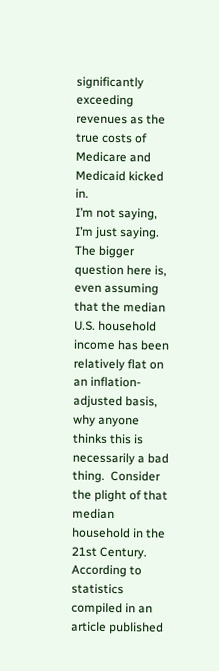significantly exceeding revenues as the true costs of Medicare and Medicaid kicked in.
I’m not saying, I’m just saying.
The bigger question here is, even assuming that the median U.S. household income has been relatively flat on an inflation-adjusted basis, why anyone thinks this is necessarily a bad thing.  Consider the plight of that median household in the 21st Century.  According to statistics compiled in an article published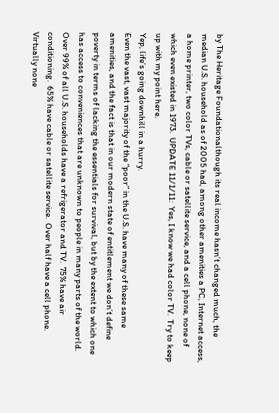by The Heritage Foundationalthough its real income hasn’t changed much, the median U.S. household as of 2005 had, among other amenities a PC, Internet access, a home printer, two color TVs, cable or satellite service, and a cell phone, none of which even existed in 1973.  UPDATE 11/1/11:  Yes, I know we had color TV.  Try to keep up with my point here.
Yep, life’s going downhill in a hurry.
Even the vast, vast majority of the “poor” in the U.S. have many of these same amenities, and the fact is that in our modern state of entitlement we don’t define poverty in terms of lacking the essentials for survival, but by the extent to which one has access to conveniences that are unknown to people in many parts of the world.  Over 99% of all U.S. households have a refrigerator and TV.  75% have air conditioning.  65% have cable or satellite service.  Over half have a cell phone.  Virtually none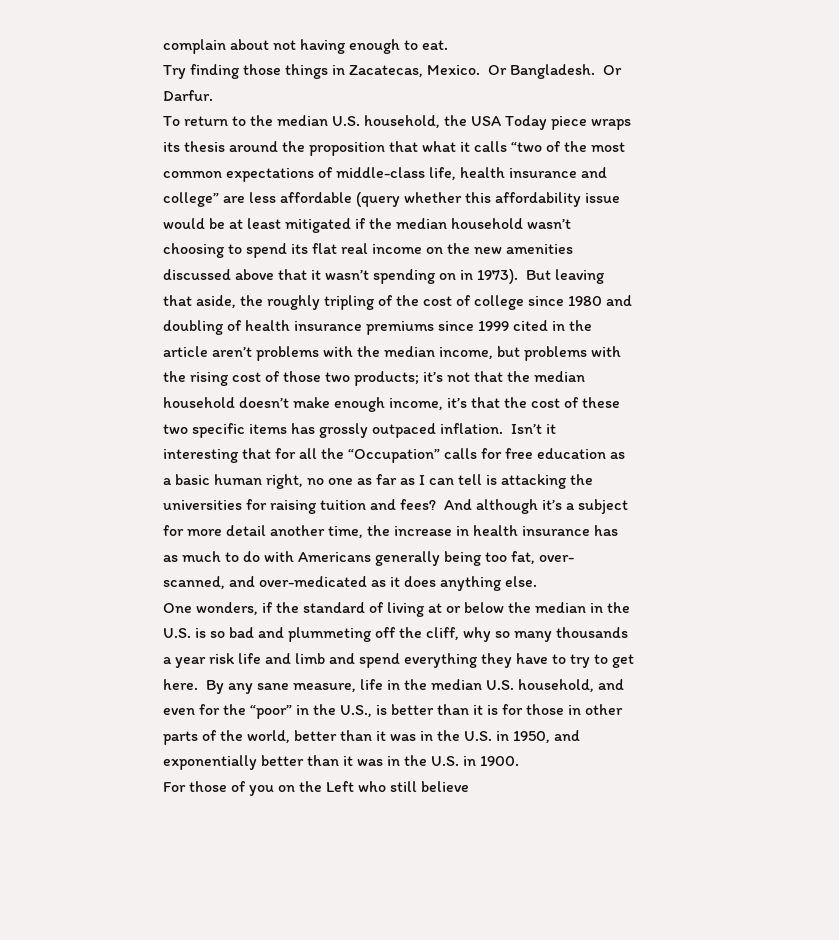complain about not having enough to eat.
Try finding those things in Zacatecas, Mexico.  Or Bangladesh.  Or Darfur.
To return to the median U.S. household, the USA Today piece wraps its thesis around the proposition that what it calls “two of the most common expectations of middle-class life, health insurance and college” are less affordable (query whether this affordability issue would be at least mitigated if the median household wasn’t choosing to spend its flat real income on the new amenities discussed above that it wasn’t spending on in 1973).  But leaving that aside, the roughly tripling of the cost of college since 1980 and doubling of health insurance premiums since 1999 cited in the article aren’t problems with the median income, but problems with the rising cost of those two products; it’s not that the median household doesn’t make enough income, it’s that the cost of these two specific items has grossly outpaced inflation.  Isn’t it interesting that for all the “Occupation” calls for free education as a basic human right, no one as far as I can tell is attacking the universities for raising tuition and fees?  And although it’s a subject for more detail another time, the increase in health insurance has as much to do with Americans generally being too fat, over-scanned, and over-medicated as it does anything else.
One wonders, if the standard of living at or below the median in the U.S. is so bad and plummeting off the cliff, why so many thousands a year risk life and limb and spend everything they have to try to get here.  By any sane measure, life in the median U.S. household, and even for the “poor” in the U.S., is better than it is for those in other parts of the world, better than it was in the U.S. in 1950, and exponentially better than it was in the U.S. in 1900.
For those of you on the Left who still believe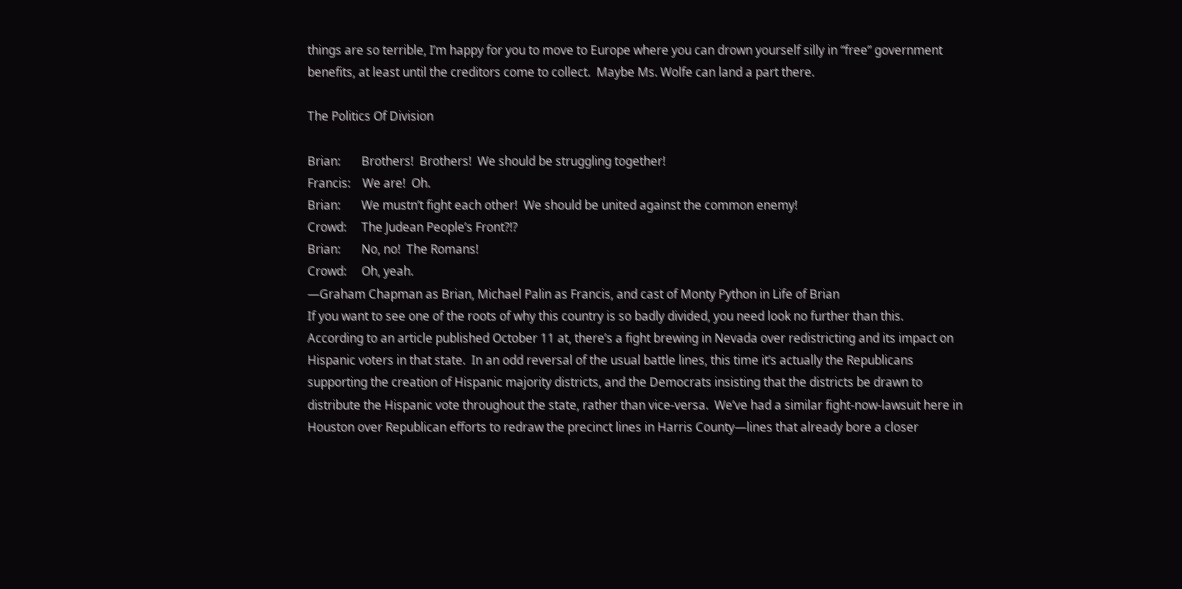things are so terrible, I’m happy for you to move to Europe where you can drown yourself silly in “free” government benefits, at least until the creditors come to collect.  Maybe Ms. Wolfe can land a part there.

The Politics Of Division

Brian:       Brothers!  Brothers!  We should be struggling together!
Francis:    We are!  Oh.
Brian:       We mustn’t fight each other!  We should be united against the common enemy!
Crowd:     The Judean People’s Front?!?
Brian:       No, no!  The Romans!
Crowd:     Oh, yeah.
—Graham Chapman as Brian, Michael Palin as Francis, and cast of Monty Python in Life of Brian
If you want to see one of the roots of why this country is so badly divided, you need look no further than this.
According to an article published October 11 at, there’s a fight brewing in Nevada over redistricting and its impact on Hispanic voters in that state.  In an odd reversal of the usual battle lines, this time it’s actually the Republicans supporting the creation of Hispanic majority districts, and the Democrats insisting that the districts be drawn to distribute the Hispanic vote throughout the state, rather than vice-versa.  We’ve had a similar fight-now-lawsuit here in Houston over Republican efforts to redraw the precinct lines in Harris County—lines that already bore a closer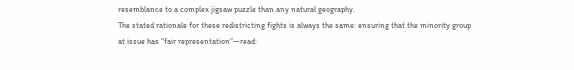resemblance to a complex jigsaw puzzle than any natural geography.
The stated rationale for these redistricting fights is always the same: ensuring that the minority group at issue has “fair representation”—read: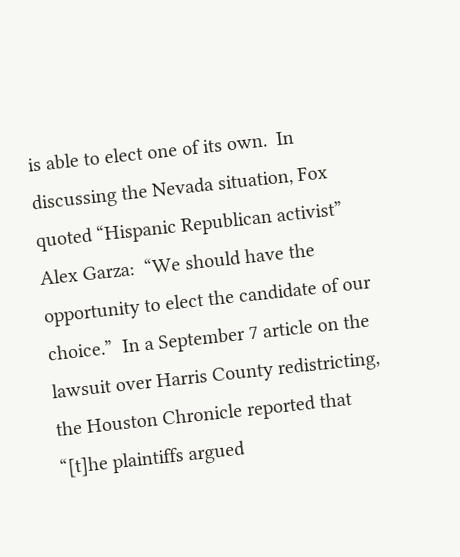is able to elect one of its own.  In discussing the Nevada situation, Fox quoted “Hispanic Republican activist” Alex Garza:  “We should have the opportunity to elect the candidate of our choice.”  In a September 7 article on the lawsuit over Harris County redistricting, the Houston Chronicle reported that “[t]he plaintiffs argued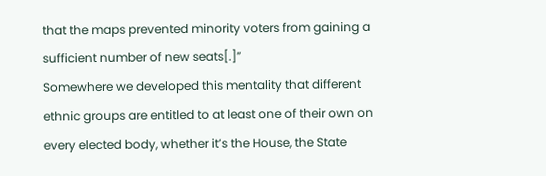that the maps prevented minority voters from gaining a sufficient number of new seats[.]”
Somewhere we developed this mentality that different ethnic groups are entitled to at least one of their own on every elected body, whether it’s the House, the State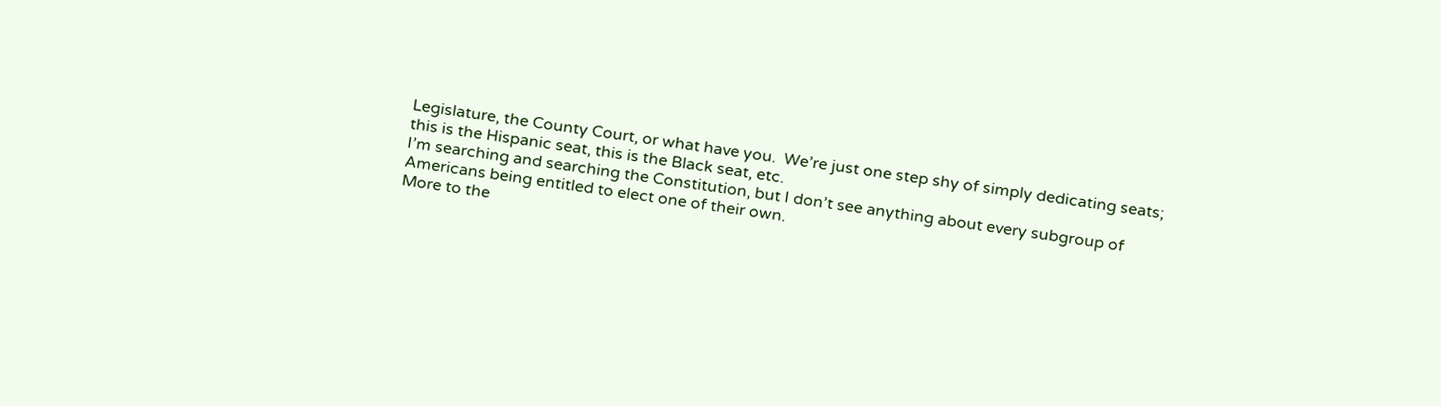Legislature, the County Court, or what have you.  We’re just one step shy of simply dedicating seats; this is the Hispanic seat, this is the Black seat, etc.
I’m searching and searching the Constitution, but I don’t see anything about every subgroup of Americans being entitled to elect one of their own.
More to the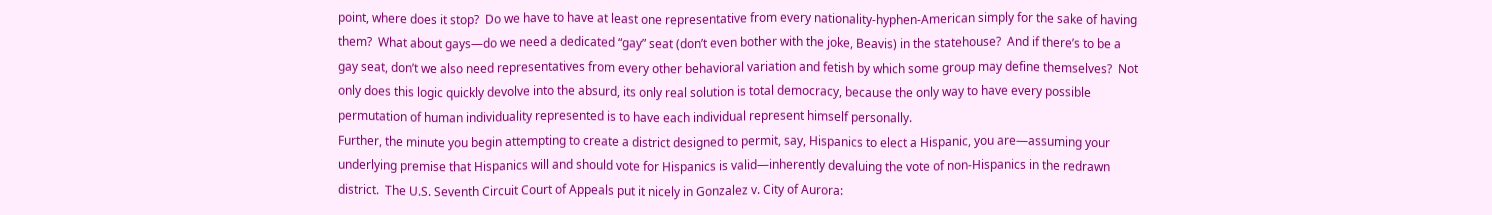point, where does it stop?  Do we have to have at least one representative from every nationality-hyphen-American simply for the sake of having them?  What about gays—do we need a dedicated “gay” seat (don’t even bother with the joke, Beavis) in the statehouse?  And if there’s to be a gay seat, don’t we also need representatives from every other behavioral variation and fetish by which some group may define themselves?  Not only does this logic quickly devolve into the absurd, its only real solution is total democracy, because the only way to have every possible permutation of human individuality represented is to have each individual represent himself personally.
Further, the minute you begin attempting to create a district designed to permit, say, Hispanics to elect a Hispanic, you are—assuming your underlying premise that Hispanics will and should vote for Hispanics is valid—inherently devaluing the vote of non-Hispanics in the redrawn district.  The U.S. Seventh Circuit Court of Appeals put it nicely in Gonzalez v. City of Aurora: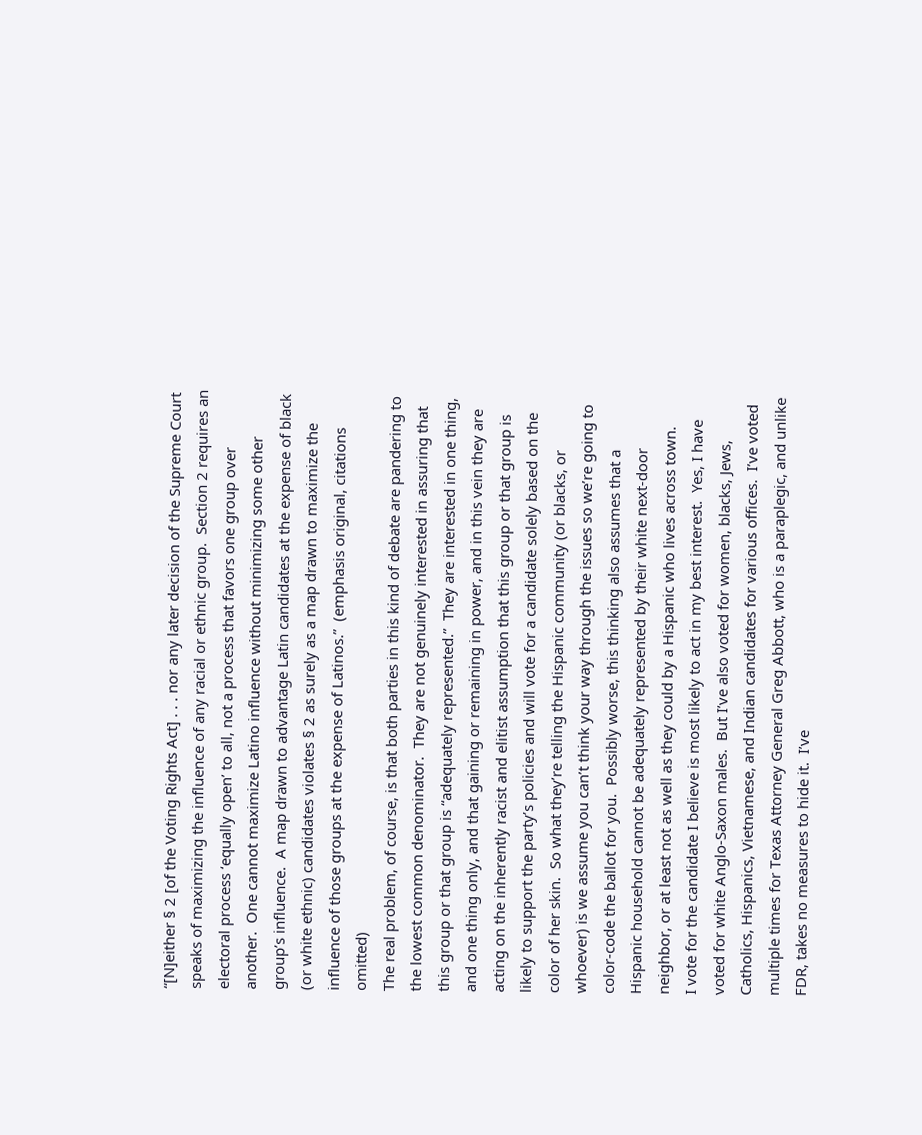“[N]either § 2 [of the Voting Rights Act] . . . nor any later decision of the Supreme Court speaks of maximizing the influence of any racial or ethnic group.  Section 2 requires an electoral process ‘equally open’ to all, not a process that favors one group over another.  One cannot maximize Latino influence without minimizing some other group’s influence.  A map drawn to advantage Latin candidates at the expense of black (or white ethnic) candidates violates § 2 as surely as a map drawn to maximize the influence of those groups at the expense of Latinos.”  (emphasis original, citations omitted)
The real problem, of course, is that both parties in this kind of debate are pandering to the lowest common denominator.  They are not genuinely interested in assuring that this group or that group is “adequately represented.”  They are interested in one thing, and one thing only, and that gaining or remaining in power, and in this vein they are acting on the inherently racist and elitist assumption that this group or that group is likely to support the party’s policies and will vote for a candidate solely based on the color of her skin.  So what they’re telling the Hispanic community (or blacks, or whoever) is we assume you can’t think your way through the issues so we’re going to color-code the ballot for you.  Possibly worse, this thinking also assumes that a Hispanic household cannot be adequately represented by their white next-door neighbor, or at least not as well as they could by a Hispanic who lives across town.
I vote for the candidate I believe is most likely to act in my best interest.  Yes, I have voted for white Anglo-Saxon males.  But I’ve also voted for women, blacks, Jews, Catholics, Hispanics, Vietnamese, and Indian candidates for various offices.  I’ve voted multiple times for Texas Attorney General Greg Abbott, who is a paraplegic, and unlike FDR, takes no measures to hide it.  I’ve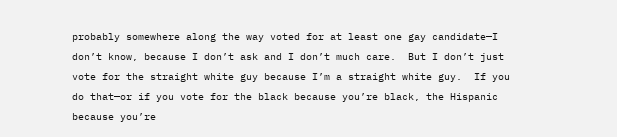probably somewhere along the way voted for at least one gay candidate—I don’t know, because I don’t ask and I don’t much care.  But I don’t just vote for the straight white guy because I’m a straight white guy.  If you do that—or if you vote for the black because you’re black, the Hispanic because you’re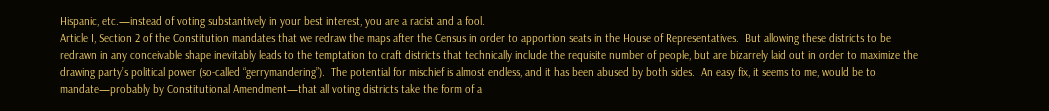Hispanic, etc.—instead of voting substantively in your best interest, you are a racist and a fool.
Article I, Section 2 of the Constitution mandates that we redraw the maps after the Census in order to apportion seats in the House of Representatives.  But allowing these districts to be redrawn in any conceivable shape inevitably leads to the temptation to craft districts that technically include the requisite number of people, but are bizarrely laid out in order to maximize the drawing party’s political power (so-called “gerrymandering”).  The potential for mischief is almost endless, and it has been abused by both sides.  An easy fix, it seems to me, would be to mandate—probably by Constitutional Amendment—that all voting districts take the form of a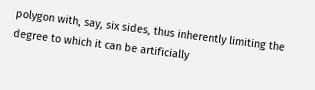polygon with, say, six sides, thus inherently limiting the degree to which it can be artificially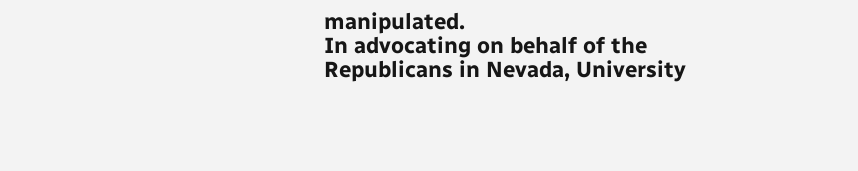manipulated.
In advocating on behalf of the Republicans in Nevada, University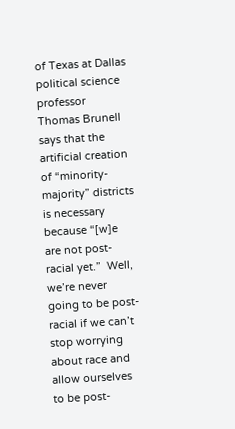of Texas at Dallas political science professor Thomas Brunell says that the artificial creation of “minority-majority” districts is necessary because “[w]e are not post-racial yet.”  Well, we’re never going to be post-racial if we can’t stop worrying about race and allow ourselves to be post-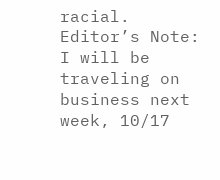racial.
Editor’s Note:  I will be traveling on business next week, 10/17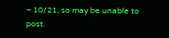– 10/21, so may be unable to post.